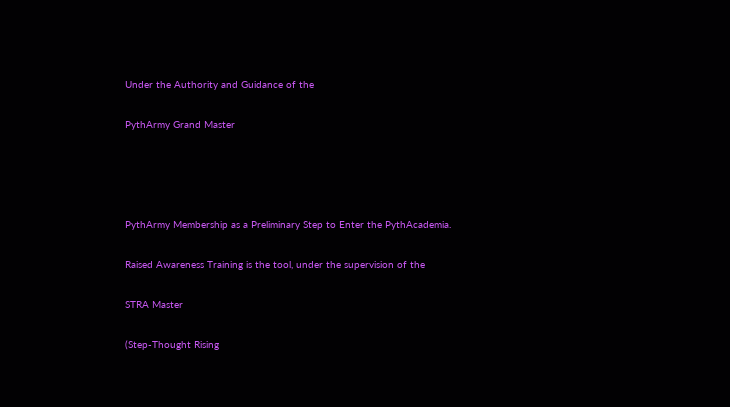Under the Authority and Guidance of the

PythArmy Grand Master




PythArmy Membership as a Preliminary Step to Enter the PythAcademia.

Raised Awareness Training is the tool, under the supervision of the

STRA Master

(Step-Thought Rising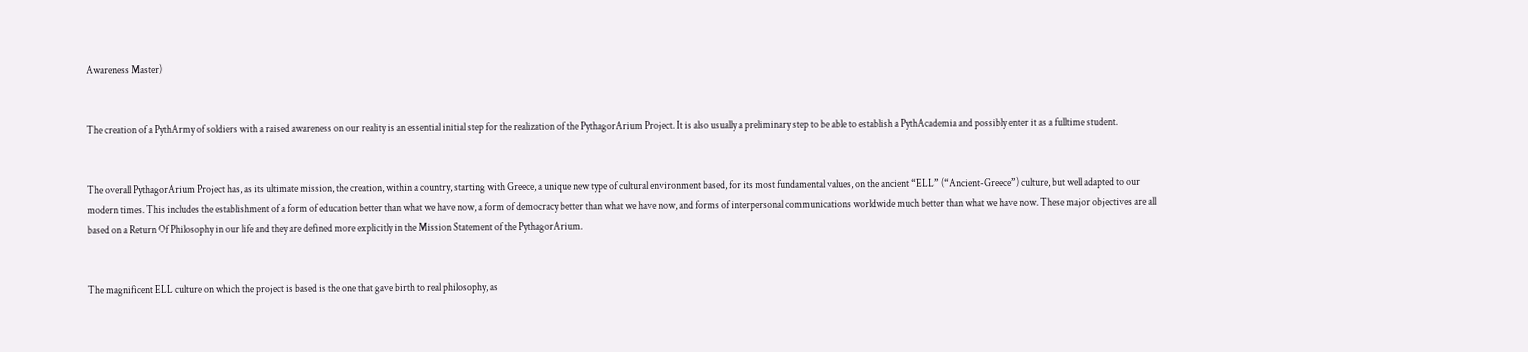Awareness Master)


The creation of a PythArmy of soldiers with a raised awareness on our reality is an essential initial step for the realization of the PythagorArium Project. It is also usually a preliminary step to be able to establish a PythAcademia and possibly enter it as a fulltime student.


The overall PythagorArium Project has, as its ultimate mission, the creation, within a country, starting with Greece, a unique new type of cultural environment based, for its most fundamental values, on the ancient “ELL” (“Ancient-Greece”) culture, but well adapted to our modern times. This includes the establishment of a form of education better than what we have now, a form of democracy better than what we have now, and forms of interpersonal communications worldwide much better than what we have now. These major objectives are all based on a Return Of Philosophy in our life and they are defined more explicitly in the Mission Statement of the PythagorArium.


The magnificent ELL culture on which the project is based is the one that gave birth to real philosophy, as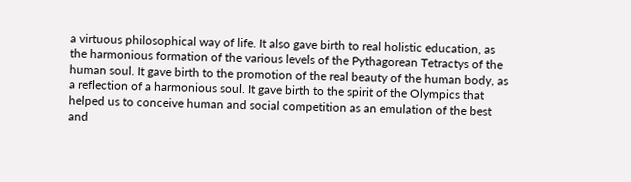a virtuous philosophical way of life. It also gave birth to real holistic education, as the harmonious formation of the various levels of the Pythagorean Tetractys of the human soul. It gave birth to the promotion of the real beauty of the human body, as a reflection of a harmonious soul. It gave birth to the spirit of the Olympics that helped us to conceive human and social competition as an emulation of the best and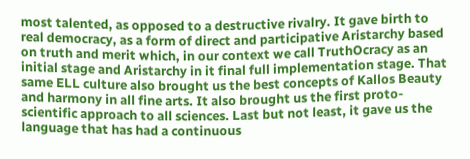most talented, as opposed to a destructive rivalry. It gave birth to real democracy, as a form of direct and participative Aristarchy based on truth and merit which, in our context we call TruthOcracy as an initial stage and Aristarchy in it final full implementation stage. That same ELL culture also brought us the best concepts of Kallos Beauty and harmony in all fine arts. It also brought us the first proto-scientific approach to all sciences. Last but not least, it gave us the language that has had a continuous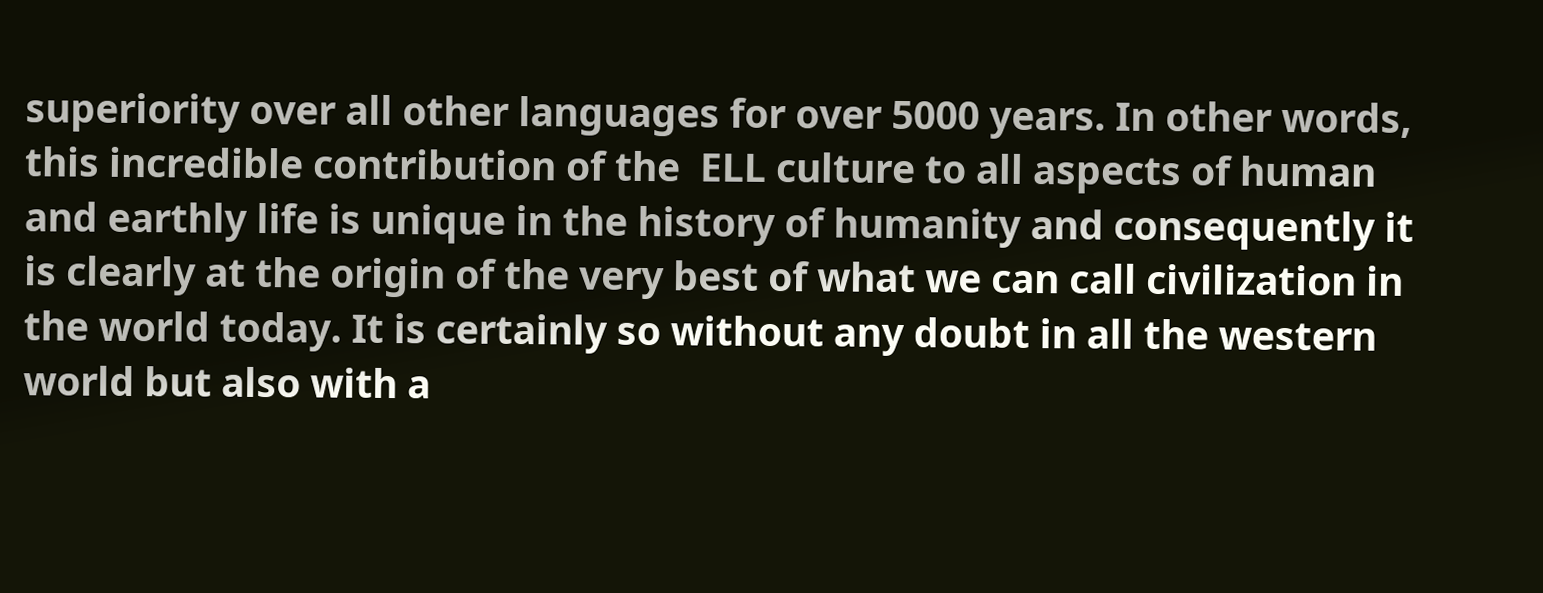superiority over all other languages for over 5000 years. In other words, this incredible contribution of the  ELL culture to all aspects of human and earthly life is unique in the history of humanity and consequently it is clearly at the origin of the very best of what we can call civilization in the world today. It is certainly so without any doubt in all the western world but also with a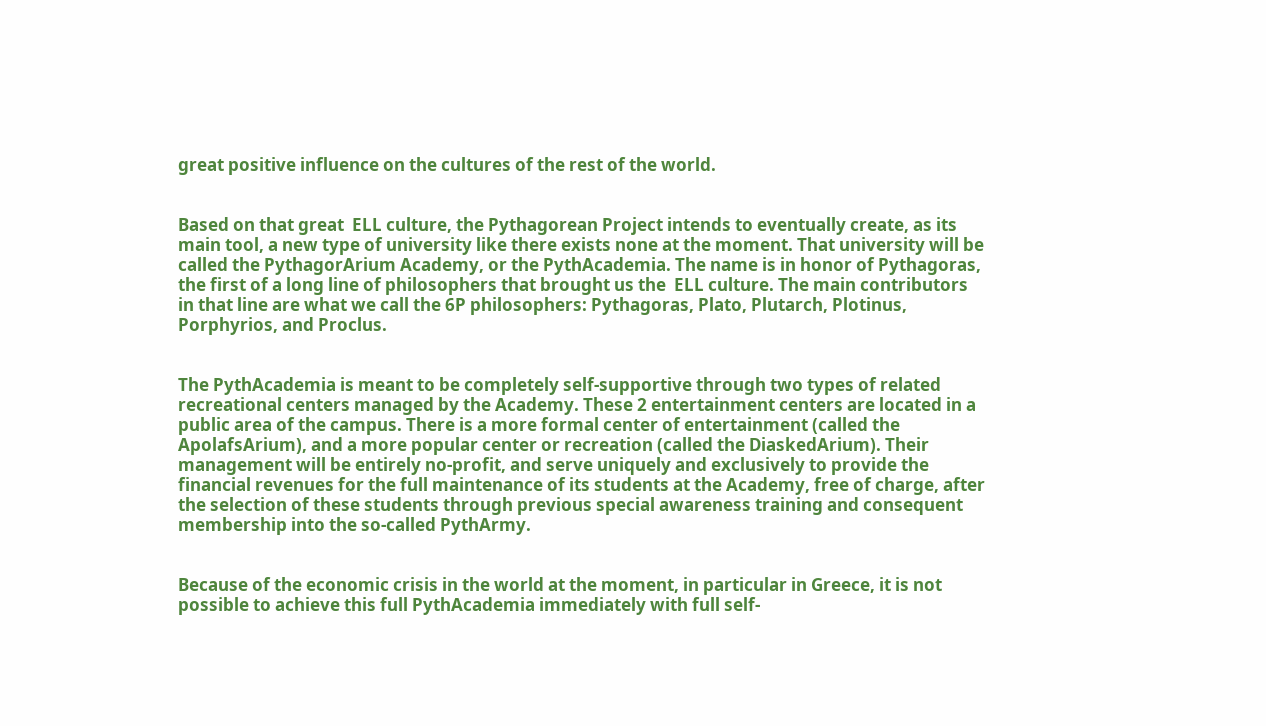great positive influence on the cultures of the rest of the world.


Based on that great  ELL culture, the Pythagorean Project intends to eventually create, as its main tool, a new type of university like there exists none at the moment. That university will be called the PythagorArium Academy, or the PythAcademia. The name is in honor of Pythagoras, the first of a long line of philosophers that brought us the  ELL culture. The main contributors in that line are what we call the 6P philosophers: Pythagoras, Plato, Plutarch, Plotinus, Porphyrios, and Proclus.


The PythAcademia is meant to be completely self-supportive through two types of related recreational centers managed by the Academy. These 2 entertainment centers are located in a public area of the campus. There is a more formal center of entertainment (called the ApolafsArium), and a more popular center or recreation (called the DiaskedArium). Their management will be entirely no-profit, and serve uniquely and exclusively to provide the financial revenues for the full maintenance of its students at the Academy, free of charge, after the selection of these students through previous special awareness training and consequent membership into the so-called PythArmy.


Because of the economic crisis in the world at the moment, in particular in Greece, it is not possible to achieve this full PythAcademia immediately with full self-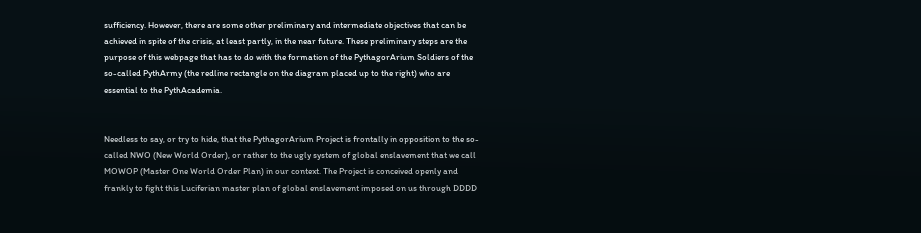sufficiency. However, there are some other preliminary and intermediate objectives that can be achieved in spite of the crisis, at least partly, in the near future. These preliminary steps are the purpose of this webpage that has to do with the formation of the PythagorArium Soldiers of the so-called PythArmy (the redline rectangle on the diagram placed up to the right) who are essential to the PythAcademia.


Needless to say, or try to hide, that the PythagorArium Project is frontally in opposition to the so-called NWO (New World Order), or rather to the ugly system of global enslavement that we call MOWOP (Master One World Order Plan) in our context. The Project is conceived openly and frankly to fight this Luciferian master plan of global enslavement imposed on us through DDDD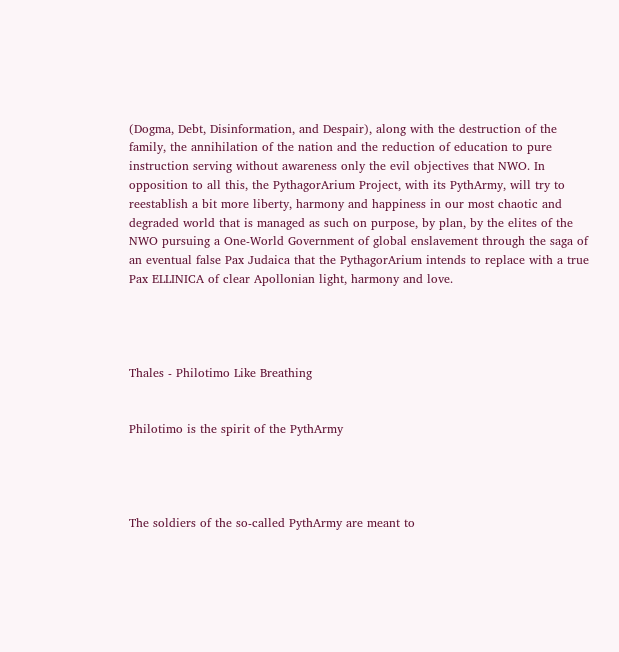(Dogma, Debt, Disinformation, and Despair), along with the destruction of the family, the annihilation of the nation and the reduction of education to pure instruction serving without awareness only the evil objectives that NWO. In opposition to all this, the PythagorArium Project, with its PythArmy, will try to reestablish a bit more liberty, harmony and happiness in our most chaotic and degraded world that is managed as such on purpose, by plan, by the elites of the NWO pursuing a One-World Government of global enslavement through the saga of an eventual false Pax Judaica that the PythagorArium intends to replace with a true Pax ELLINICA of clear Apollonian light, harmony and love.




Thales - Philotimo Like Breathing


Philotimo is the spirit of the PythArmy




The soldiers of the so-called PythArmy are meant to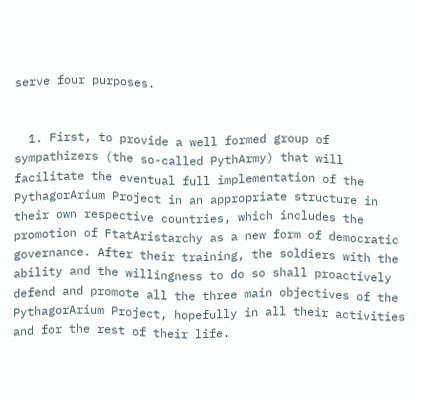serve four purposes.


  1. First, to provide a well formed group of sympathizers (the so-called PythArmy) that will facilitate the eventual full implementation of the PythagorArium Project in an appropriate structure in their own respective countries, which includes the promotion of FtatAristarchy as a new form of democratic governance. After their training, the soldiers with the ability and the willingness to do so shall proactively defend and promote all the three main objectives of the PythagorArium Project, hopefully in all their activities and for the rest of their life.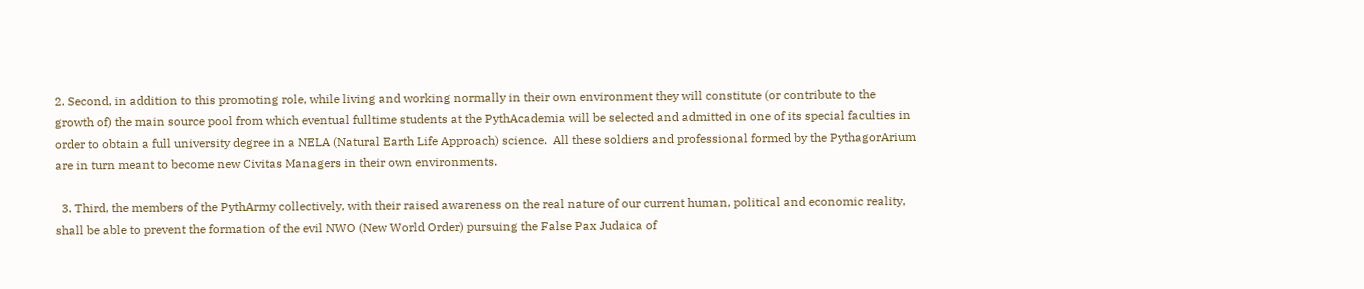2. Second, in addition to this promoting role, while living and working normally in their own environment they will constitute (or contribute to the growth of) the main source pool from which eventual fulltime students at the PythAcademia will be selected and admitted in one of its special faculties in order to obtain a full university degree in a NELA (Natural Earth Life Approach) science.  All these soldiers and professional formed by the PythagorArium are in turn meant to become new Civitas Managers in their own environments.

  3. Third, the members of the PythArmy collectively, with their raised awareness on the real nature of our current human, political and economic reality, shall be able to prevent the formation of the evil NWO (New World Order) pursuing the False Pax Judaica of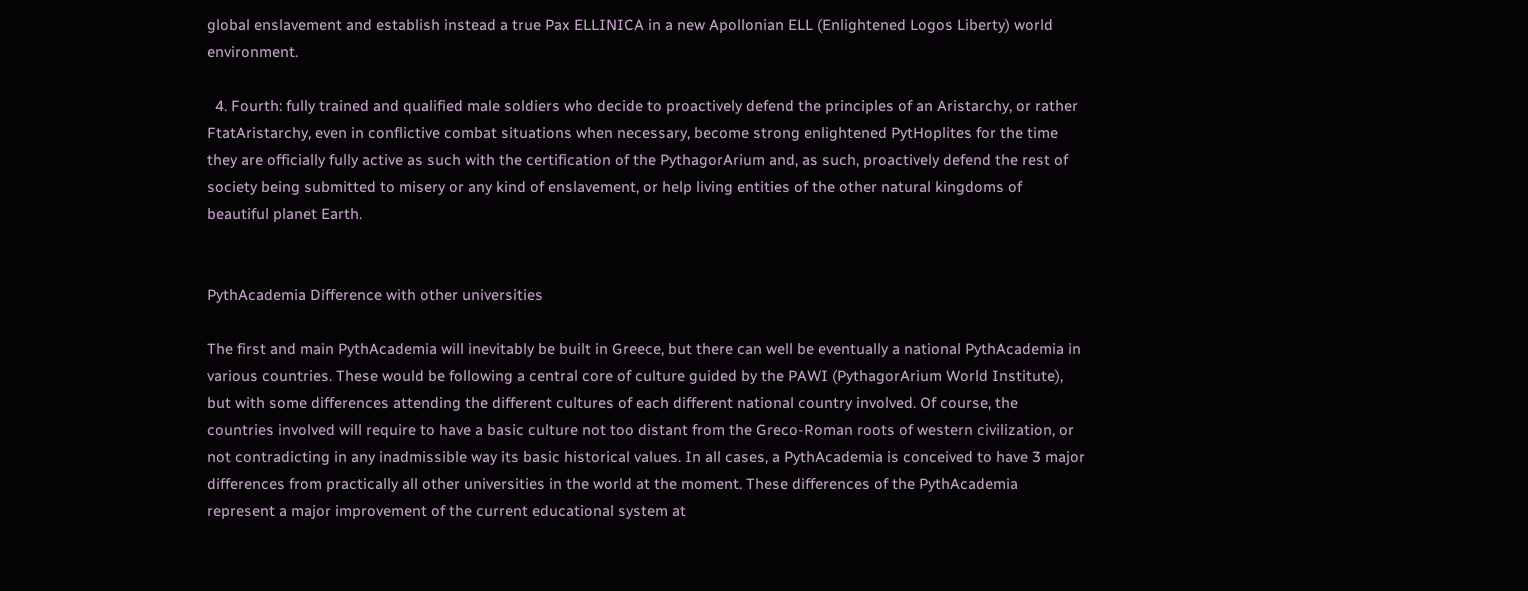global enslavement and establish instead a true Pax ELLINICA in a new Apollonian ELL (Enlightened Logos Liberty) world environment.

  4. Fourth: fully trained and qualified male soldiers who decide to proactively defend the principles of an Aristarchy, or rather FtatAristarchy, even in conflictive combat situations when necessary, become strong enlightened PytHoplites for the time they are officially fully active as such with the certification of the PythagorArium and, as such, proactively defend the rest of society being submitted to misery or any kind of enslavement, or help living entities of the other natural kingdoms of beautiful planet Earth.


PythAcademia Difference with other universities

The first and main PythAcademia will inevitably be built in Greece, but there can well be eventually a national PythAcademia in various countries. These would be following a central core of culture guided by the PAWI (PythagorArium World Institute), but with some differences attending the different cultures of each different national country involved. Of course, the countries involved will require to have a basic culture not too distant from the Greco-Roman roots of western civilization, or not contradicting in any inadmissible way its basic historical values. In all cases, a PythAcademia is conceived to have 3 major differences from practically all other universities in the world at the moment. These differences of the PythAcademia represent a major improvement of the current educational system at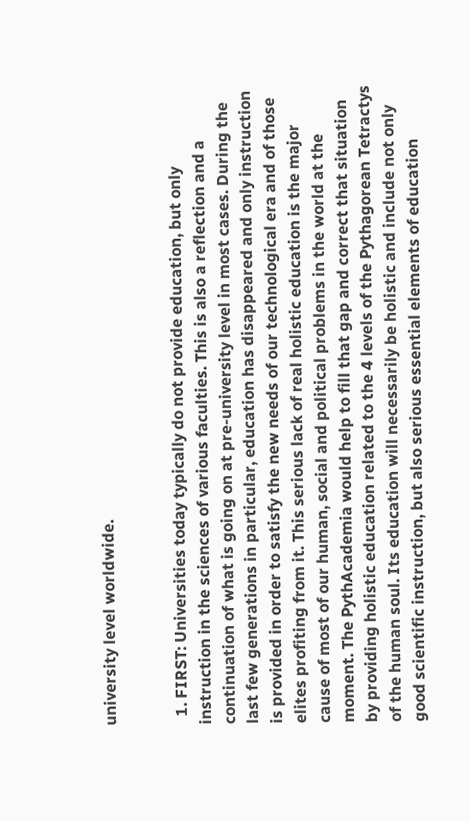university level worldwide.


  1. FIRST: Universities today typically do not provide education, but only instruction in the sciences of various faculties. This is also a reflection and a continuation of what is going on at pre-university level in most cases. During the last few generations in particular, education has disappeared and only instruction is provided in order to satisfy the new needs of our technological era and of those elites profiting from it. This serious lack of real holistic education is the major cause of most of our human, social and political problems in the world at the moment. The PythAcademia would help to fill that gap and correct that situation by providing holistic education related to the 4 levels of the Pythagorean Tetractys of the human soul. Its education will necessarily be holistic and include not only good scientific instruction, but also serious essential elements of education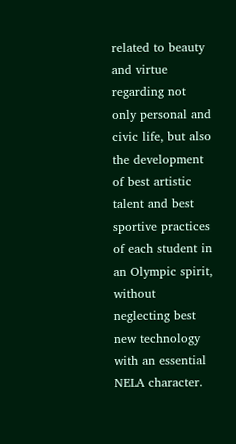related to beauty and virtue regarding not only personal and civic life, but also the development of best artistic talent and best sportive practices of each student in an Olympic spirit, without neglecting best new technology with an essential NELA character.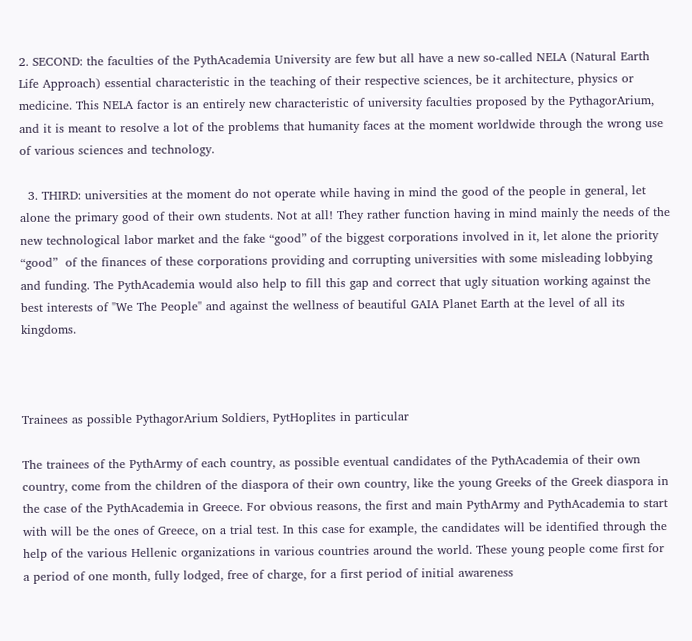2. SECOND: the faculties of the PythAcademia University are few but all have a new so-called NELA (Natural Earth Life Approach) essential characteristic in the teaching of their respective sciences, be it architecture, physics or medicine. This NELA factor is an entirely new characteristic of university faculties proposed by the PythagorArium, and it is meant to resolve a lot of the problems that humanity faces at the moment worldwide through the wrong use of various sciences and technology.

  3. THIRD: universities at the moment do not operate while having in mind the good of the people in general, let alone the primary good of their own students. Not at all! They rather function having in mind mainly the needs of the new technological labor market and the fake “good” of the biggest corporations involved in it, let alone the priority  “good”  of the finances of these corporations providing and corrupting universities with some misleading lobbying and funding. The PythAcademia would also help to fill this gap and correct that ugly situation working against the best interests of "We The People" and against the wellness of beautiful GAIA Planet Earth at the level of all its kingdoms.



Trainees as possible PythagorArium Soldiers, PytHoplites in particular

The trainees of the PythArmy of each country, as possible eventual candidates of the PythAcademia of their own country, come from the children of the diaspora of their own country, like the young Greeks of the Greek diaspora in the case of the PythAcademia in Greece. For obvious reasons, the first and main PythArmy and PythAcademia to start with will be the ones of Greece, on a trial test. In this case for example, the candidates will be identified through the help of the various Hellenic organizations in various countries around the world. These young people come first for a period of one month, fully lodged, free of charge, for a first period of initial awareness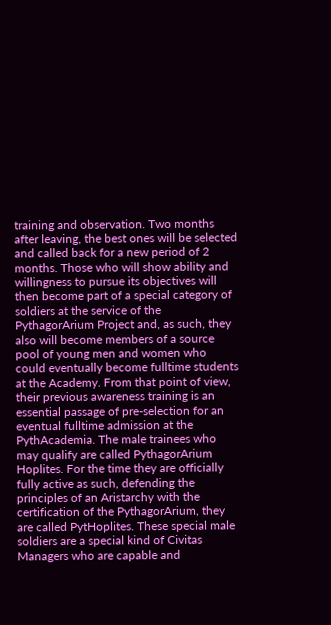training and observation. Two months after leaving, the best ones will be selected and called back for a new period of 2 months. Those who will show ability and willingness to pursue its objectives will then become part of a special category of soldiers at the service of the PythagorArium Project and, as such, they also will become members of a source pool of young men and women who could eventually become fulltime students at the Academy. From that point of view, their previous awareness training is an essential passage of pre-selection for an eventual fulltime admission at the PythAcademia. The male trainees who may qualify are called PythagorArium Hoplites. For the time they are officially fully active as such, defending the principles of an Aristarchy with the certification of the PythagorArium, they are called PytHoplites. These special male soldiers are a special kind of Civitas Managers who are capable and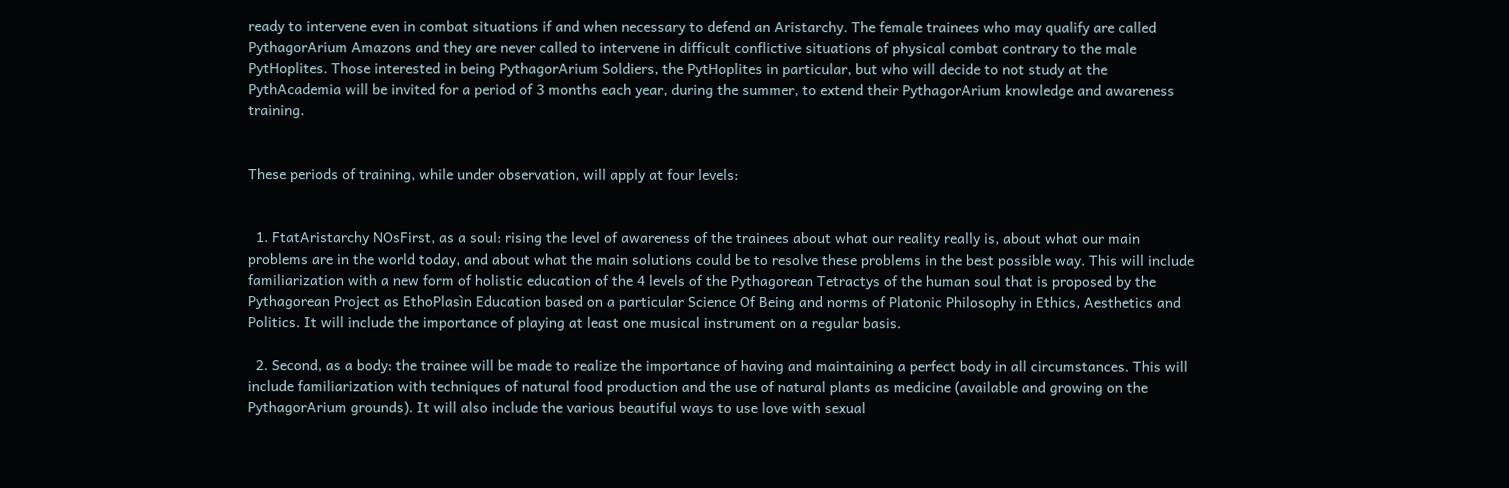ready to intervene even in combat situations if and when necessary to defend an Aristarchy. The female trainees who may qualify are called PythagorArium Amazons and they are never called to intervene in difficult conflictive situations of physical combat contrary to the male PytHoplites. Those interested in being PythagorArium Soldiers, the PytHoplites in particular, but who will decide to not study at the PythAcademia will be invited for a period of 3 months each year, during the summer, to extend their PythagorArium knowledge and awareness training.


These periods of training, while under observation, will apply at four levels:


  1. FtatAristarchy NOsFirst, as a soul: rising the level of awareness of the trainees about what our reality really is, about what our main problems are in the world today, and about what the main solutions could be to resolve these problems in the best possible way. This will include familiarization with a new form of holistic education of the 4 levels of the Pythagorean Tetractys of the human soul that is proposed by the Pythagorean Project as EthoPlasìn Education based on a particular Science Of Being and norms of Platonic Philosophy in Ethics, Aesthetics and Politics. It will include the importance of playing at least one musical instrument on a regular basis.

  2. Second, as a body: the trainee will be made to realize the importance of having and maintaining a perfect body in all circumstances. This will include familiarization with techniques of natural food production and the use of natural plants as medicine (available and growing on the PythagorArium grounds). It will also include the various beautiful ways to use love with sexual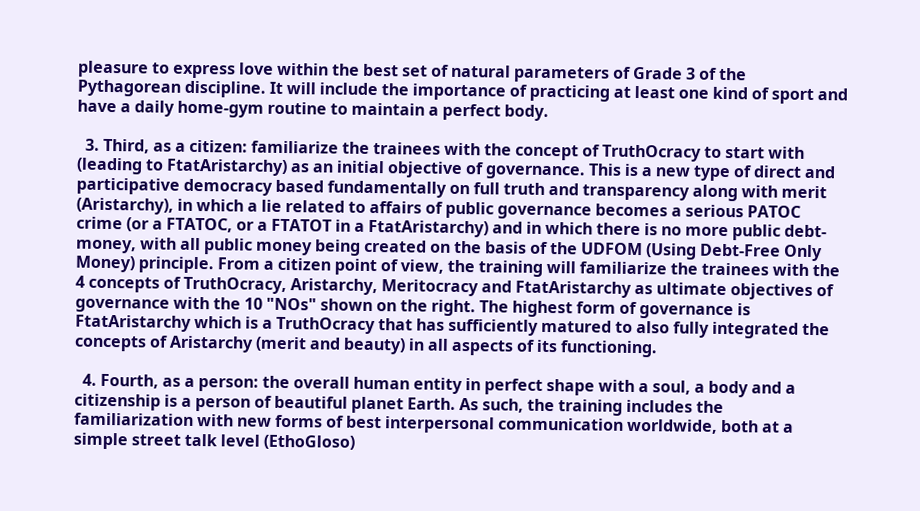pleasure to express love within the best set of natural parameters of Grade 3 of the Pythagorean discipline. It will include the importance of practicing at least one kind of sport and have a daily home-gym routine to maintain a perfect body.

  3. Third, as a citizen: familiarize the trainees with the concept of TruthOcracy to start with (leading to FtatAristarchy) as an initial objective of governance. This is a new type of direct and participative democracy based fundamentally on full truth and transparency along with merit (Aristarchy), in which a lie related to affairs of public governance becomes a serious PATOC crime (or a FTATOC, or a FTATOT in a FtatAristarchy) and in which there is no more public debt-money, with all public money being created on the basis of the UDFOM (Using Debt-Free Only Money) principle. From a citizen point of view, the training will familiarize the trainees with the 4 concepts of TruthOcracy, Aristarchy, Meritocracy and FtatAristarchy as ultimate objectives of governance with the 10 "NOs" shown on the right. The highest form of governance is FtatAristarchy which is a TruthOcracy that has sufficiently matured to also fully integrated the concepts of Aristarchy (merit and beauty) in all aspects of its functioning.

  4. Fourth, as a person: the overall human entity in perfect shape with a soul, a body and a citizenship is a person of beautiful planet Earth. As such, the training includes the familiarization with new forms of best interpersonal communication worldwide, both at a simple street talk level (EthoGloso)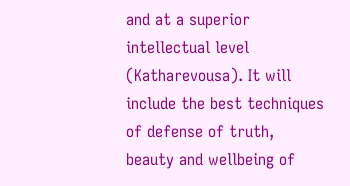and at a superior intellectual level (Katharevousa). It will include the best techniques of defense of truth, beauty and wellbeing of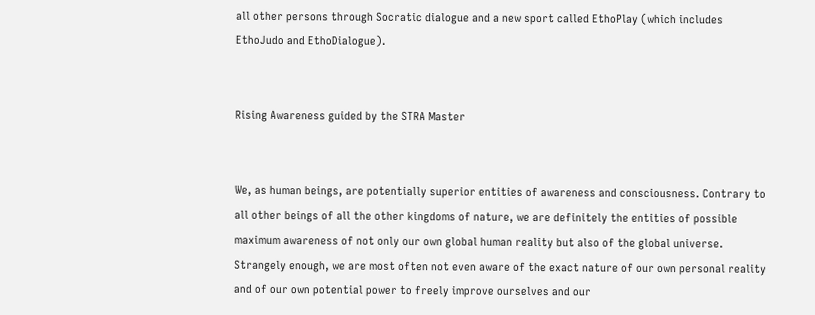all other persons through Socratic dialogue and a new sport called EthoPlay (which includes EthoJudo and EthoDialogue).


Rising Awareness guided by the STRA Master


We, as human beings, are potentially superior entities of awareness and consciousness. Contrary to all other beings of all the other kingdoms of nature, we are definitely the entities of possible maximum awareness of not only our own global human reality but also of the global universe. Strangely enough, we are most often not even aware of the exact nature of our own personal reality and of our own potential power to freely improve ourselves and our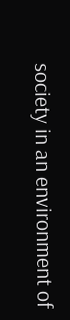society in an environment of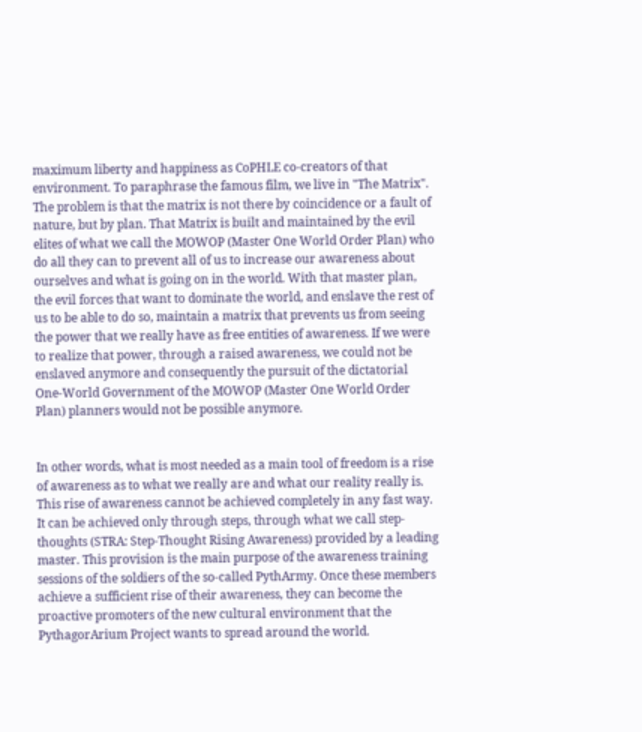maximum liberty and happiness as CoPHLE co-creators of that environment. To paraphrase the famous film, we live in "The Matrix". The problem is that the matrix is not there by coincidence or a fault of nature, but by plan. That Matrix is built and maintained by the evil elites of what we call the MOWOP (Master One World Order Plan) who do all they can to prevent all of us to increase our awareness about ourselves and what is going on in the world. With that master plan, the evil forces that want to dominate the world, and enslave the rest of us to be able to do so, maintain a matrix that prevents us from seeing the power that we really have as free entities of awareness. If we were to realize that power, through a raised awareness, we could not be enslaved anymore and consequently the pursuit of the dictatorial One-World Government of the MOWOP (Master One World Order Plan) planners would not be possible anymore.


In other words, what is most needed as a main tool of freedom is a rise of awareness as to what we really are and what our reality really is. This rise of awareness cannot be achieved completely in any fast way. It can be achieved only through steps, through what we call step-thoughts (STRA: Step-Thought Rising Awareness) provided by a leading master. This provision is the main purpose of the awareness training sessions of the soldiers of the so-called PythArmy. Once these members achieve a sufficient rise of their awareness, they can become the proactive promoters of the new cultural environment that the PythagorArium Project wants to spread around the world.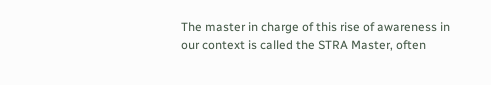The master in charge of this rise of awareness in our context is called the STRA Master, often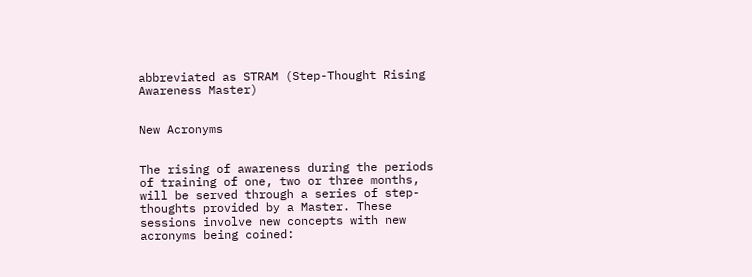abbreviated as STRAM (Step-Thought Rising Awareness Master)


New Acronyms


The rising of awareness during the periods of training of one, two or three months, will be served through a series of step-thoughts provided by a Master. These sessions involve new concepts with new acronyms being coined: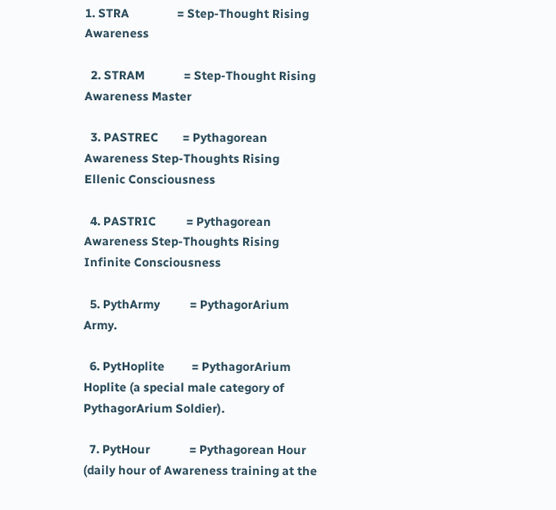1. STRA                = Step-Thought Rising Awareness

  2. STRAM             = Step-Thought Rising Awareness Master

  3. PASTREC        = Pythagorean Awareness Step-Thoughts Rising Ellenic Consciousness

  4. PASTRIC          = Pythagorean Awareness Step-Thoughts Rising Infinite Consciousness

  5. PythArmy          = PythagorArium Army.

  6. PytHoplite         = PythagorArium Hoplite (a special male category of PythagorArium Soldier).

  7. PytHour             = Pythagorean Hour (daily hour of Awareness training at the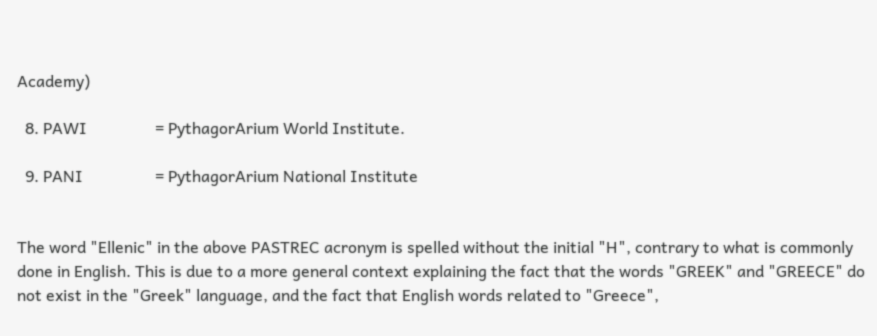Academy)

  8. PAWI                 = PythagorArium World Institute.

  9. PANI                  = PythagorArium National Institute


The word "Ellenic" in the above PASTREC acronym is spelled without the initial "H", contrary to what is commonly done in English. This is due to a more general context explaining the fact that the words "GREEK" and "GREECE" do not exist in the "Greek" language, and the fact that English words related to "Greece",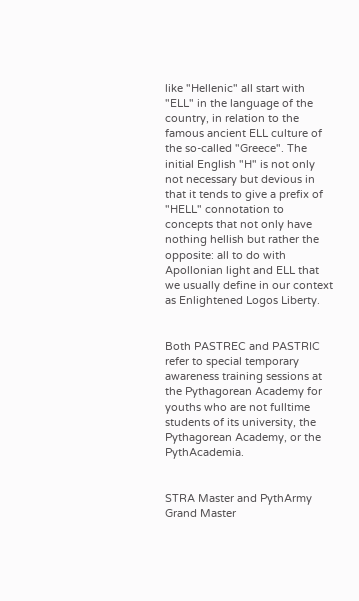like "Hellenic" all start with "ELL" in the language of the country, in relation to the famous ancient ELL culture of the so-called "Greece". The initial English "H" is not only not necessary but devious in that it tends to give a prefix of "HELL" connotation to concepts that not only have nothing hellish but rather the opposite: all to do with Apollonian light and ELL that we usually define in our context as Enlightened Logos Liberty.


Both PASTREC and PASTRIC refer to special temporary awareness training sessions at the Pythagorean Academy for youths who are not fulltime students of its university, the Pythagorean Academy, or the PythAcademia.


STRA Master and PythArmy Grand Master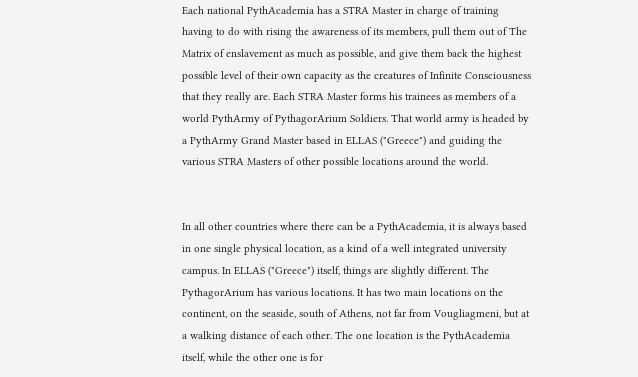Each national PythAcademia has a STRA Master in charge of training having to do with rising the awareness of its members, pull them out of The Matrix of enslavement as much as possible, and give them back the highest possible level of their own capacity as the creatures of Infinite Consciousness that they really are. Each STRA Master forms his trainees as members of a world PythArmy of PythagorArium Soldiers. That world army is headed by a PythArmy Grand Master based in ELLAS ("Greece") and guiding the various STRA Masters of other possible locations around the world.


In all other countries where there can be a PythAcademia, it is always based in one single physical location, as a kind of a well integrated university campus. In ELLAS ("Greece") itself, things are slightly different. The PythagorArium has various locations. It has two main locations on the continent, on the seaside, south of Athens, not far from Vougliagmeni, but at a walking distance of each other. The one location is the PythAcademia itself, while the other one is for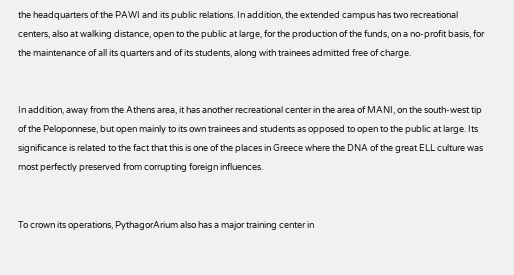the headquarters of the PAWI and its public relations. In addition, the extended campus has two recreational centers, also at walking distance, open to the public at large, for the production of the funds, on a no-profit basis, for the maintenance of all its quarters and of its students, along with trainees admitted free of charge.


In addition, away from the Athens area, it has another recreational center in the area of MANI, on the south-west tip of the Peloponnese, but open mainly to its own trainees and students as opposed to open to the public at large. Its significance is related to the fact that this is one of the places in Greece where the DNA of the great ELL culture was most perfectly preserved from corrupting foreign influences.


To crown its operations, PythagorArium also has a major training center in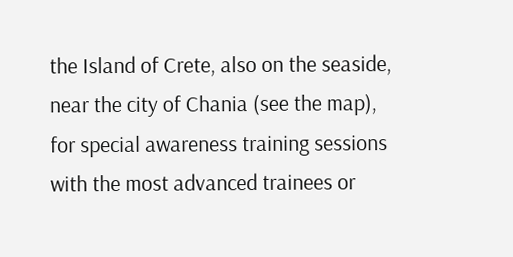the Island of Crete, also on the seaside, near the city of Chania (see the map), for special awareness training sessions with the most advanced trainees or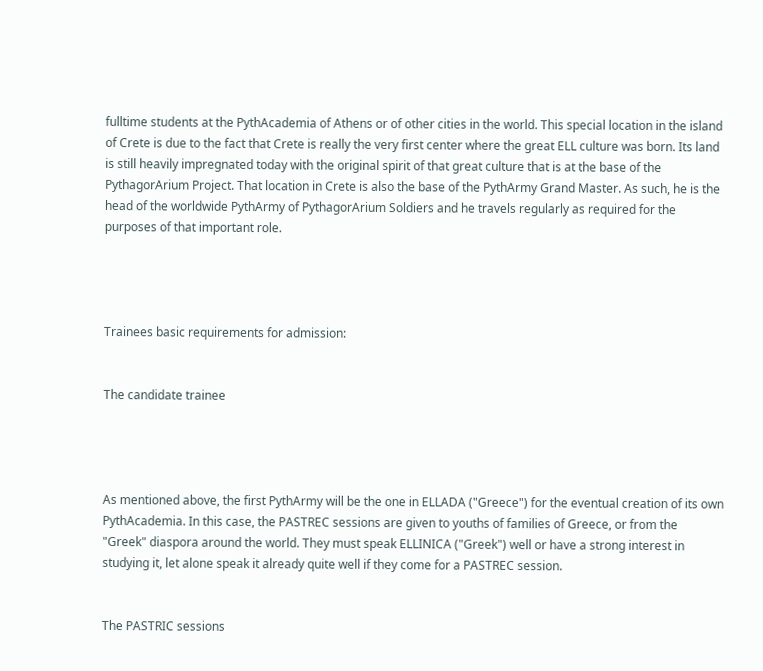fulltime students at the PythAcademia of Athens or of other cities in the world. This special location in the island of Crete is due to the fact that Crete is really the very first center where the great ELL culture was born. Its land is still heavily impregnated today with the original spirit of that great culture that is at the base of the PythagorArium Project. That location in Crete is also the base of the PythArmy Grand Master. As such, he is the head of the worldwide PythArmy of PythagorArium Soldiers and he travels regularly as required for the purposes of that important role.




Trainees basic requirements for admission:


The candidate trainee




As mentioned above, the first PythArmy will be the one in ELLADA ("Greece") for the eventual creation of its own PythAcademia. In this case, the PASTREC sessions are given to youths of families of Greece, or from the "Greek" diaspora around the world. They must speak ELLINICA ("Greek") well or have a strong interest in studying it, let alone speak it already quite well if they come for a PASTREC session.


The PASTRIC sessions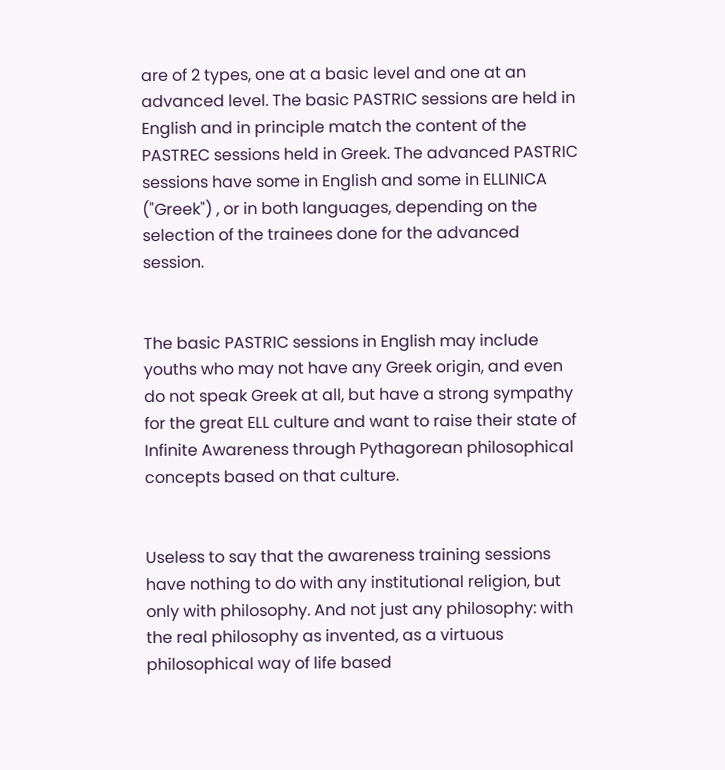are of 2 types, one at a basic level and one at an advanced level. The basic PASTRIC sessions are held in English and in principle match the content of the PASTREC sessions held in Greek. The advanced PASTRIC sessions have some in English and some in ELLINICA ("Greek") , or in both languages, depending on the selection of the trainees done for the advanced session.


The basic PASTRIC sessions in English may include youths who may not have any Greek origin, and even do not speak Greek at all, but have a strong sympathy for the great ELL culture and want to raise their state of Infinite Awareness through Pythagorean philosophical concepts based on that culture.


Useless to say that the awareness training sessions have nothing to do with any institutional religion, but only with philosophy. And not just any philosophy: with the real philosophy as invented, as a virtuous philosophical way of life based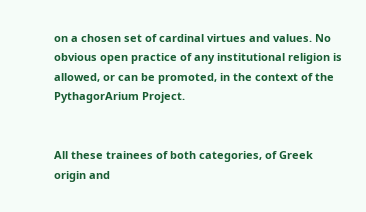on a chosen set of cardinal virtues and values. No obvious open practice of any institutional religion is allowed, or can be promoted, in the context of the PythagorArium Project.


All these trainees of both categories, of Greek origin and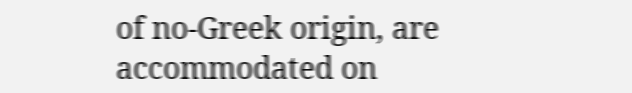of no-Greek origin, are accommodated on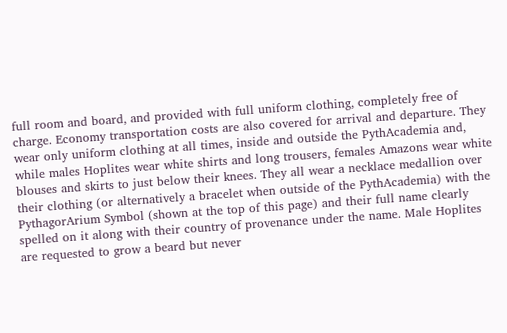full room and board, and provided with full uniform clothing, completely free of charge. Economy transportation costs are also covered for arrival and departure. They wear only uniform clothing at all times, inside and outside the PythAcademia and, while males Hoplites wear white shirts and long trousers, females Amazons wear white blouses and skirts to just below their knees. They all wear a necklace medallion over their clothing (or alternatively a bracelet when outside of the PythAcademia) with the PythagorArium Symbol (shown at the top of this page) and their full name clearly spelled on it along with their country of provenance under the name. Male Hoplites are requested to grow a beard but never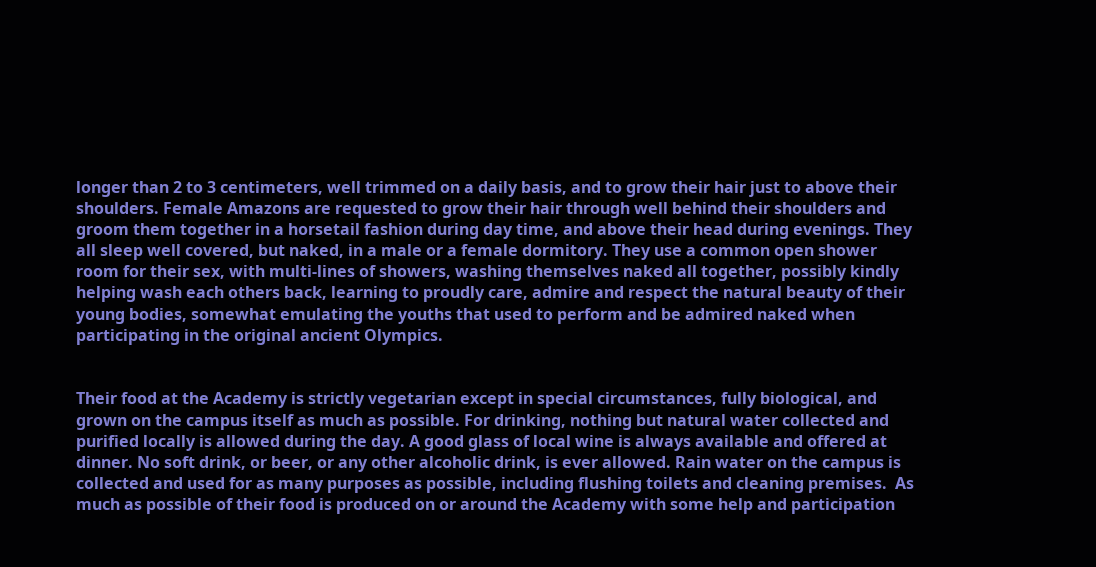longer than 2 to 3 centimeters, well trimmed on a daily basis, and to grow their hair just to above their shoulders. Female Amazons are requested to grow their hair through well behind their shoulders and groom them together in a horsetail fashion during day time, and above their head during evenings. They all sleep well covered, but naked, in a male or a female dormitory. They use a common open shower room for their sex, with multi-lines of showers, washing themselves naked all together, possibly kindly helping wash each others back, learning to proudly care, admire and respect the natural beauty of their young bodies, somewhat emulating the youths that used to perform and be admired naked when participating in the original ancient Olympics.


Their food at the Academy is strictly vegetarian except in special circumstances, fully biological, and grown on the campus itself as much as possible. For drinking, nothing but natural water collected and purified locally is allowed during the day. A good glass of local wine is always available and offered at dinner. No soft drink, or beer, or any other alcoholic drink, is ever allowed. Rain water on the campus is collected and used for as many purposes as possible, including flushing toilets and cleaning premises.  As much as possible of their food is produced on or around the Academy with some help and participation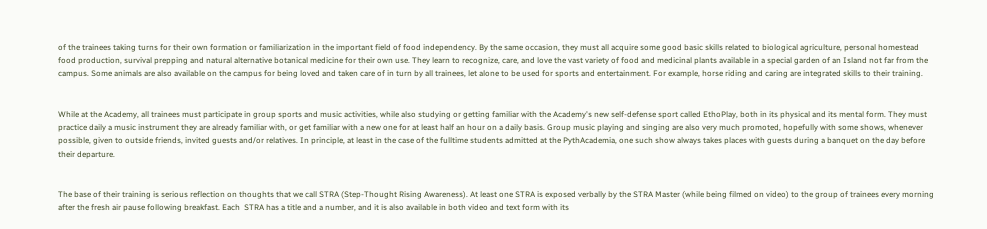of the trainees taking turns for their own formation or familiarization in the important field of food independency. By the same occasion, they must all acquire some good basic skills related to biological agriculture, personal homestead food production, survival prepping and natural alternative botanical medicine for their own use. They learn to recognize, care, and love the vast variety of food and medicinal plants available in a special garden of an Island not far from the campus. Some animals are also available on the campus for being loved and taken care of in turn by all trainees, let alone to be used for sports and entertainment. For example, horse riding and caring are integrated skills to their training.


While at the Academy, all trainees must participate in group sports and music activities, while also studying or getting familiar with the Academy's new self-defense sport called EthoPlay, both in its physical and its mental form. They must practice daily a music instrument they are already familiar with, or get familiar with a new one for at least half an hour on a daily basis. Group music playing and singing are also very much promoted, hopefully with some shows, whenever possible, given to outside friends, invited guests and/or relatives. In principle, at least in the case of the fulltime students admitted at the PythAcademia, one such show always takes places with guests during a banquet on the day before their departure.


The base of their training is serious reflection on thoughts that we call STRA (Step-Thought Rising Awareness). At least one STRA is exposed verbally by the STRA Master (while being filmed on video) to the group of trainees every morning after the fresh air pause following breakfast. Each  STRA has a title and a number, and it is also available in both video and text form with its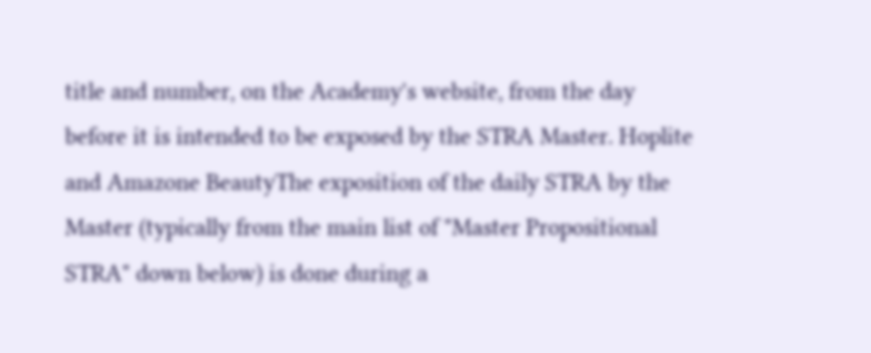title and number, on the Academy's website, from the day before it is intended to be exposed by the STRA Master. Hoplite and Amazone BeautyThe exposition of the daily STRA by the Master (typically from the main list of "Master Propositional STRA" down below) is done during a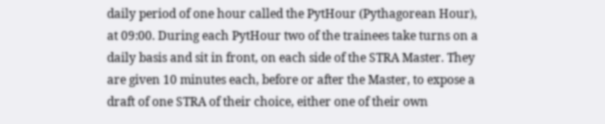daily period of one hour called the PytHour (Pythagorean Hour), at 09:00. During each PytHour two of the trainees take turns on a daily basis and sit in front, on each side of the STRA Master. They are given 10 minutes each, before or after the Master, to expose a draft of one STRA of their choice, either one of their own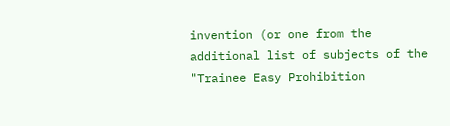invention (or one from the additional list of subjects of the "Trainee Easy Prohibition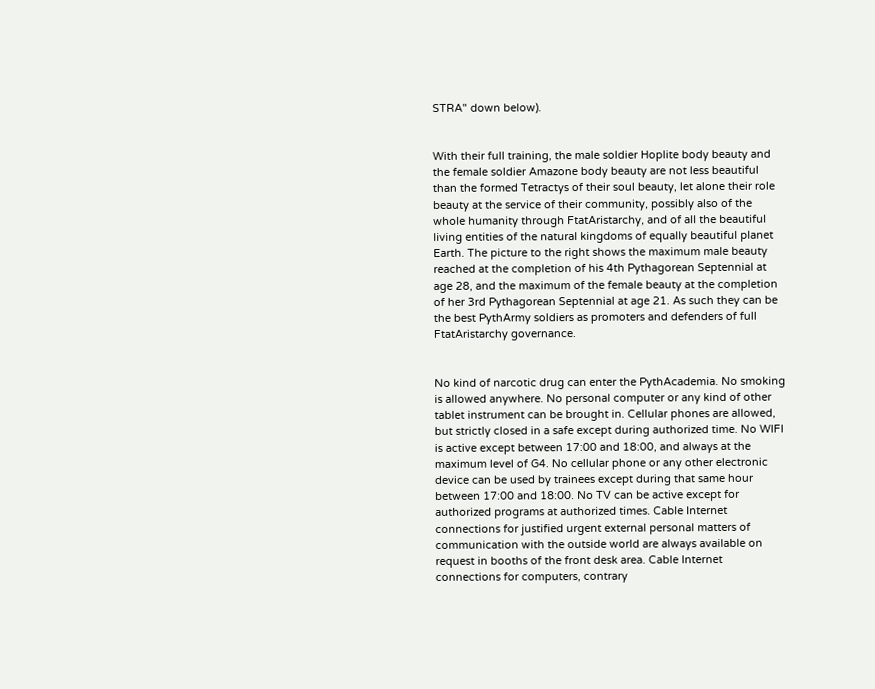STRA" down below).


With their full training, the male soldier Hoplite body beauty and the female soldier Amazone body beauty are not less beautiful than the formed Tetractys of their soul beauty, let alone their role beauty at the service of their community, possibly also of the whole humanity through FtatAristarchy, and of all the beautiful living entities of the natural kingdoms of equally beautiful planet Earth. The picture to the right shows the maximum male beauty reached at the completion of his 4th Pythagorean Septennial at age 28, and the maximum of the female beauty at the completion of her 3rd Pythagorean Septennial at age 21. As such they can be the best PythArmy soldiers as promoters and defenders of full FtatAristarchy governance.


No kind of narcotic drug can enter the PythAcademia. No smoking is allowed anywhere. No personal computer or any kind of other tablet instrument can be brought in. Cellular phones are allowed, but strictly closed in a safe except during authorized time. No WIFI is active except between 17:00 and 18:00, and always at the maximum level of G4. No cellular phone or any other electronic device can be used by trainees except during that same hour between 17:00 and 18:00. No TV can be active except for authorized programs at authorized times. Cable Internet connections for justified urgent external personal matters of communication with the outside world are always available on request in booths of the front desk area. Cable Internet connections for computers, contrary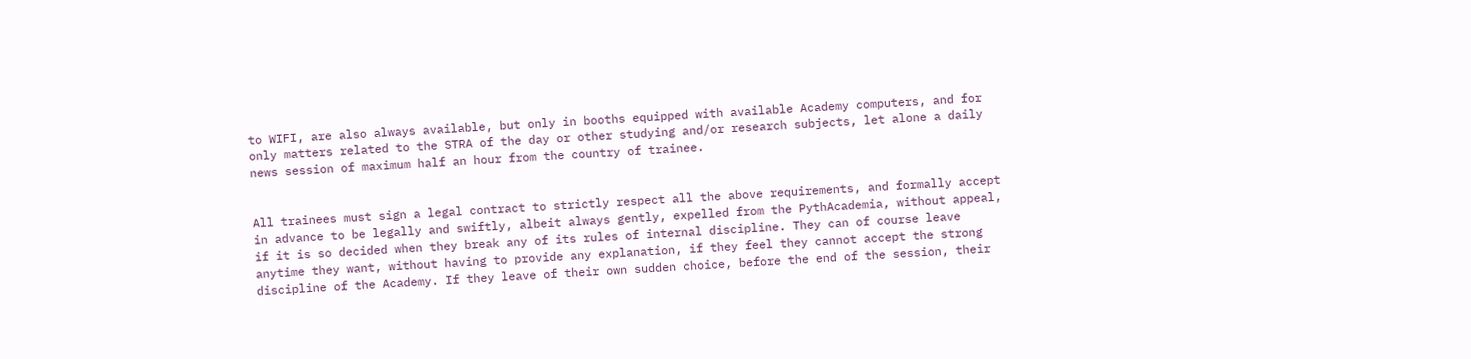to WIFI, are also always available, but only in booths equipped with available Academy computers, and for only matters related to the STRA of the day or other studying and/or research subjects, let alone a daily news session of maximum half an hour from the country of trainee.


All trainees must sign a legal contract to strictly respect all the above requirements, and formally accept in advance to be legally and swiftly, albeit always gently, expelled from the PythAcademia, without appeal, if it is so decided when they break any of its rules of internal discipline. They can of course leave anytime they want, without having to provide any explanation, if they feel they cannot accept the strong discipline of the Academy. If they leave of their own sudden choice, before the end of the session, their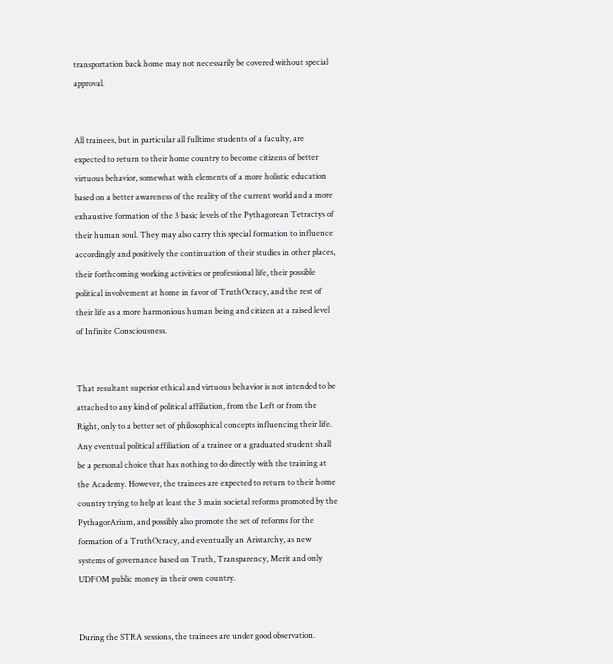transportation back home may not necessarily be covered without special approval.


All trainees, but in particular all fulltime students of a faculty, are expected to return to their home country to become citizens of better virtuous behavior, somewhat with elements of a more holistic education based on a better awareness of the reality of the current world and a more exhaustive formation of the 3 basic levels of the Pythagorean Tetractys of their human soul. They may also carry this special formation to influence accordingly and positively the continuation of their studies in other places, their forthcoming working activities or professional life, their possible political involvement at home in favor of TruthOcracy, and the rest of their life as a more harmonious human being and citizen at a raised level of Infinite Consciousness.


That resultant superior ethical and virtuous behavior is not intended to be attached to any kind of political affiliation, from the Left or from the Right, only to a better set of philosophical concepts influencing their life. Any eventual political affiliation of a trainee or a graduated student shall be a personal choice that has nothing to do directly with the training at the Academy. However, the trainees are expected to return to their home country trying to help at least the 3 main societal reforms promoted by the PythagorArium, and possibly also promote the set of reforms for the formation of a TruthOcracy, and eventually an Aristarchy, as new systems of governance based on Truth, Transparency, Merit and only UDFOM public money in their own country.


During the STRA sessions, the trainees are under good observation.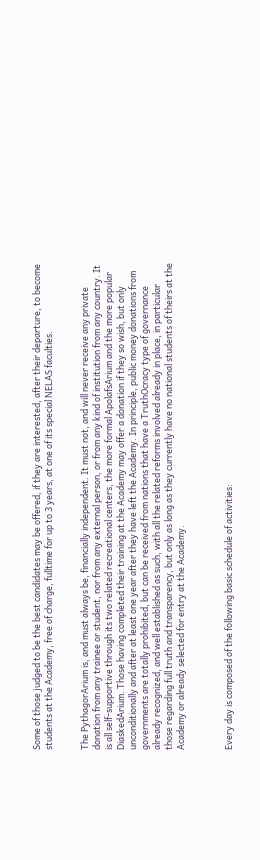Some of those judged to be the best candidates may be offered, if they are interested, after their departure, to become students at the Academy, free of charge, fulltime for up to 3 years, at one of its special NELAS faculties.


The PythagorArium is, and must always be, financially independent. It must not, and will never receive any private donation from any trainee or student, nor from any external person, or from any kind of institution from any country. It is all self-supportive through its two related recreational centers, the more formal ApolafsArium and the more popular DiaskedArium. Those having completed their training at the Academy may offer a donation if they so wish, but only unconditionally and after at least one year after they have left the Academy. In principle, public money donations from governments are totally prohibited, but can be received from nations that have a TruthOcracy type of governance already recognized, and well established as such, with all the related reforms involved already in place, in particular those regarding full truth and transparency, but only as long as they currently have no national students of theirs at the Academy or already selected for entry at the Academy.



Every day is composed of the following basic schedule of activities: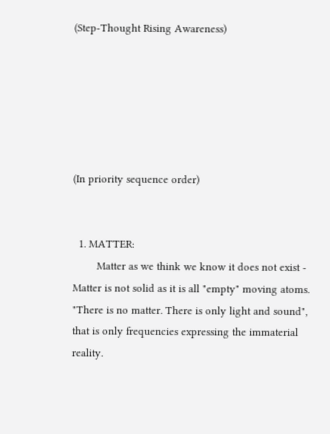(Step-Thought Rising Awareness)






(In priority sequence order)


  1. MATTER:
        Matter as we think we know it does not exist - Matter is not solid as it is all "empty" moving atoms.  "There is no matter. There is only light and sound", that is only frequencies expressing the immaterial reality.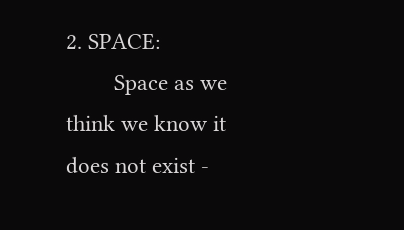2. SPACE:
        Space as we think we know it does not exist -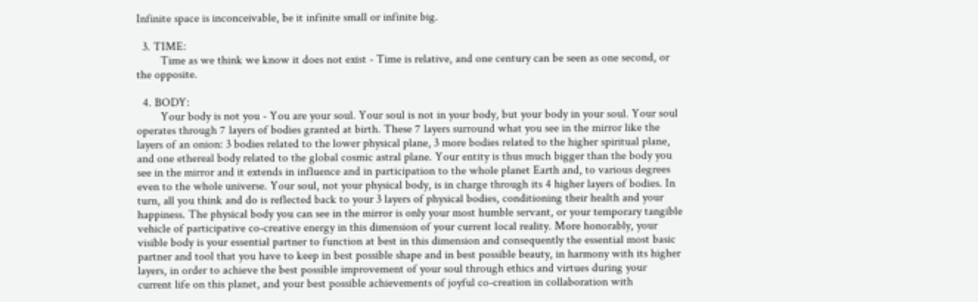Infinite space is inconceivable, be it infinite small or infinite big.

  3. TIME:
        Time as we think we know it does not exist - Time is relative, and one century can be seen as one second, or the opposite.

  4. BODY:
        Your body is not you - You are your soul. Your soul is not in your body, but your body in your soul. Your soul operates through 7 layers of bodies granted at birth. These 7 layers surround what you see in the mirror like the layers of an onion: 3 bodies related to the lower physical plane, 3 more bodies related to the higher spiritual plane, and one ethereal body related to the global cosmic astral plane. Your entity is thus much bigger than the body you see in the mirror and it extends in influence and in participation to the whole planet Earth and, to various degrees even to the whole universe. Your soul, not your physical body, is in charge through its 4 higher layers of bodies. In turn, all you think and do is reflected back to your 3 layers of physical bodies, conditioning their health and your happiness. The physical body you can see in the mirror is only your most humble servant, or your temporary tangible vehicle of participative co-creative energy in this dimension of your current local reality. More honorably, your visible body is your essential partner to function at best in this dimension and consequently the essential most basic partner and tool that you have to keep in best possible shape and in best possible beauty, in harmony with its higher layers, in order to achieve the best possible improvement of your soul through ethics and virtues during your current life on this planet, and your best possible achievements of joyful co-creation in collaboration with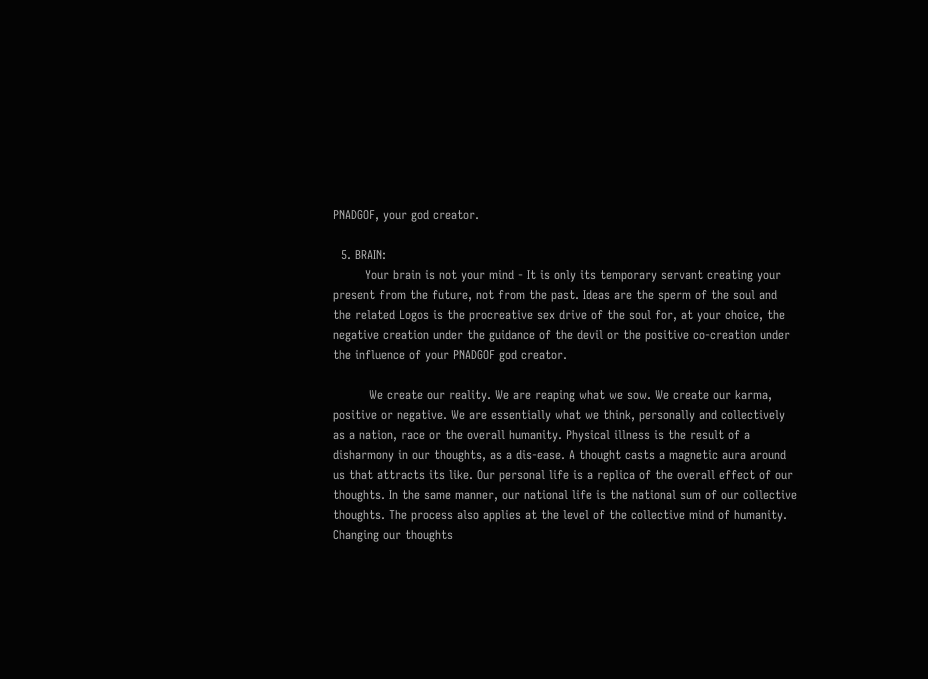PNADGOF, your god creator.

  5. BRAIN:
        Your brain is not your mind - It is only its temporary servant creating your present from the future, not from the past. Ideas are the sperm of the soul and the related Logos is the procreative sex drive of the soul for, at your choice, the negative creation under the guidance of the devil or the positive co-creation under the influence of your PNADGOF god creator.

         We create our reality. We are reaping what we sow. We create our karma, positive or negative. We are essentially what we think, personally and collectively as a nation, race or the overall humanity. Physical illness is the result of a disharmony in our thoughts, as a dis-ease. A thought casts a magnetic aura around us that attracts its like. Our personal life is a replica of the overall effect of our thoughts. In the same manner, our national life is the national sum of our collective thoughts. The process also applies at the level of the collective mind of humanity. Changing our thoughts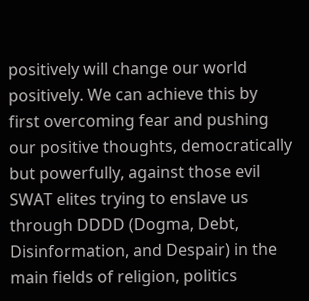positively will change our world positively. We can achieve this by first overcoming fear and pushing our positive thoughts, democratically but powerfully, against those evil SWAT elites trying to enslave us through DDDD (Dogma, Debt, Disinformation, and Despair) in the main fields of religion, politics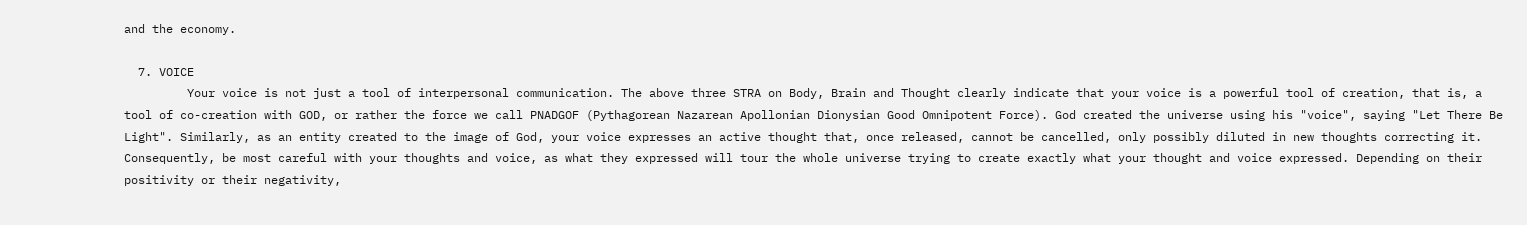and the economy.

  7. VOICE
         Your voice is not just a tool of interpersonal communication. The above three STRA on Body, Brain and Thought clearly indicate that your voice is a powerful tool of creation, that is, a tool of co-creation with GOD, or rather the force we call PNADGOF (Pythagorean Nazarean Apollonian Dionysian Good Omnipotent Force). God created the universe using his "voice", saying "Let There Be Light". Similarly, as an entity created to the image of God, your voice expresses an active thought that, once released, cannot be cancelled, only possibly diluted in new thoughts correcting it. Consequently, be most careful with your thoughts and voice, as what they expressed will tour the whole universe trying to create exactly what your thought and voice expressed. Depending on their positivity or their negativity,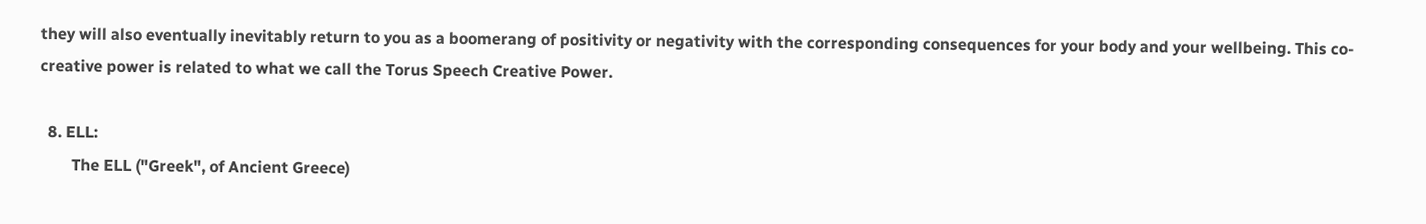they will also eventually inevitably return to you as a boomerang of positivity or negativity with the corresponding consequences for your body and your wellbeing. This co-creative power is related to what we call the Torus Speech Creative Power.

  8. ELL:
        The ELL ("Greek", of Ancient Greece)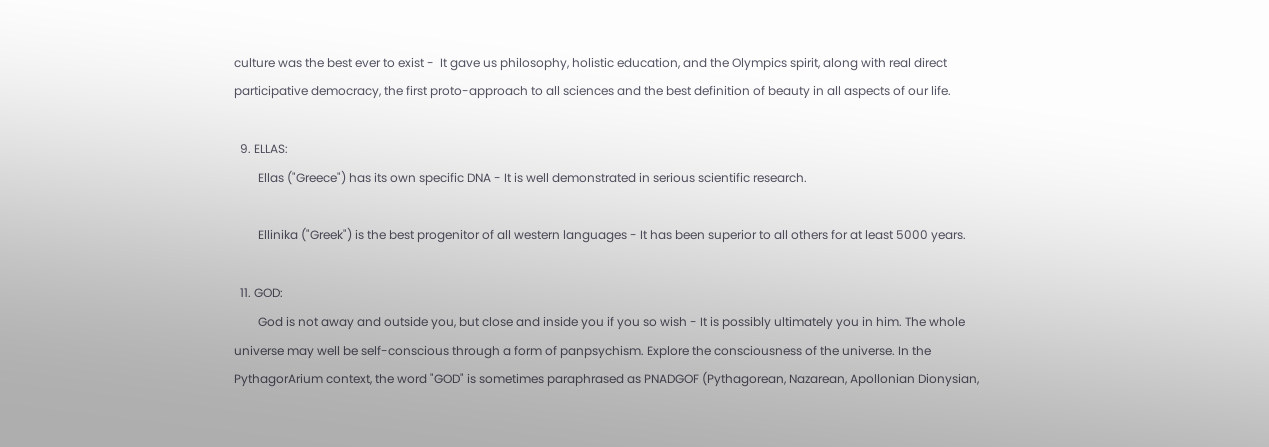culture was the best ever to exist -  It gave us philosophy, holistic education, and the Olympics spirit, along with real direct participative democracy, the first proto-approach to all sciences and the best definition of beauty in all aspects of our life.

  9. ELLAS:
        Ellas ("Greece") has its own specific DNA - It is well demonstrated in serious scientific research.

        Ellinika ("Greek") is the best progenitor of all western languages - It has been superior to all others for at least 5000 years.

  11. GOD:
        God is not away and outside you, but close and inside you if you so wish - It is possibly ultimately you in him. The whole universe may well be self-conscious through a form of panpsychism. Explore the consciousness of the universe. In the PythagorArium context, the word "GOD" is sometimes paraphrased as PNADGOF (Pythagorean, Nazarean, Apollonian Dionysian,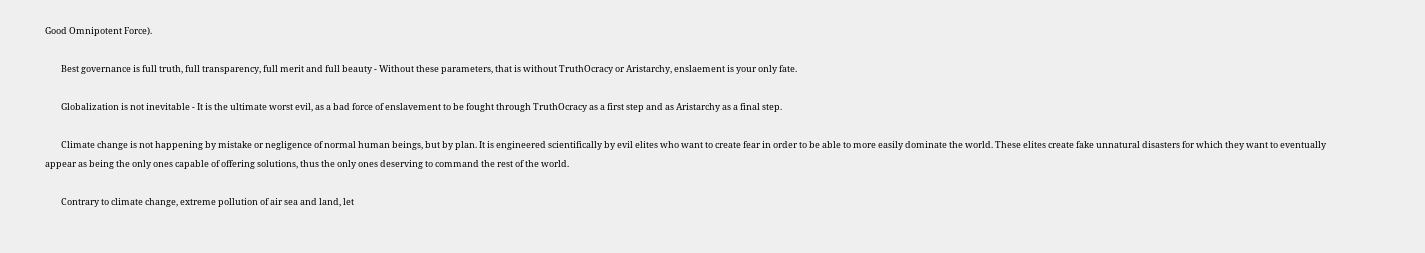Good Omnipotent Force).

        Best governance is full truth, full transparency, full merit and full beauty - Without these parameters, that is without TruthOcracy or Aristarchy, enslaement is your only fate.

        Globalization is not inevitable - It is the ultimate worst evil, as a bad force of enslavement to be fought through TruthOcracy as a first step and as Aristarchy as a final step.

        Climate change is not happening by mistake or negligence of normal human beings, but by plan. It is engineered scientifically by evil elites who want to create fear in order to be able to more easily dominate the world. These elites create fake unnatural disasters for which they want to eventually appear as being the only ones capable of offering solutions, thus the only ones deserving to command the rest of the world.

        Contrary to climate change, extreme pollution of air sea and land, let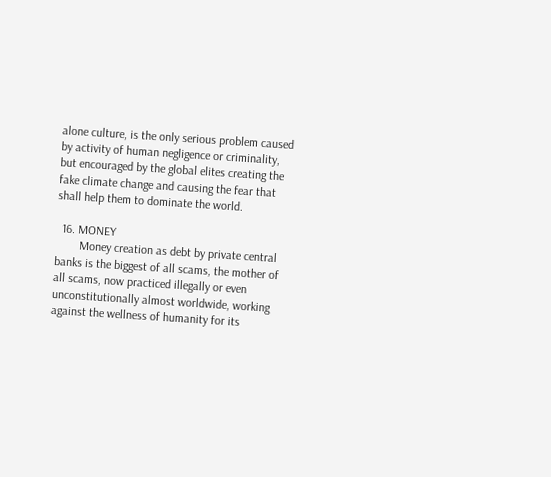alone culture, is the only serious problem caused by activity of human negligence or criminality, but encouraged by the global elites creating the fake climate change and causing the fear that shall help them to dominate the world.

  16. MONEY
        Money creation as debt by private central banks is the biggest of all scams, the mother of all scams, now practiced illegally or even unconstitutionally almost worldwide, working against the wellness of humanity for its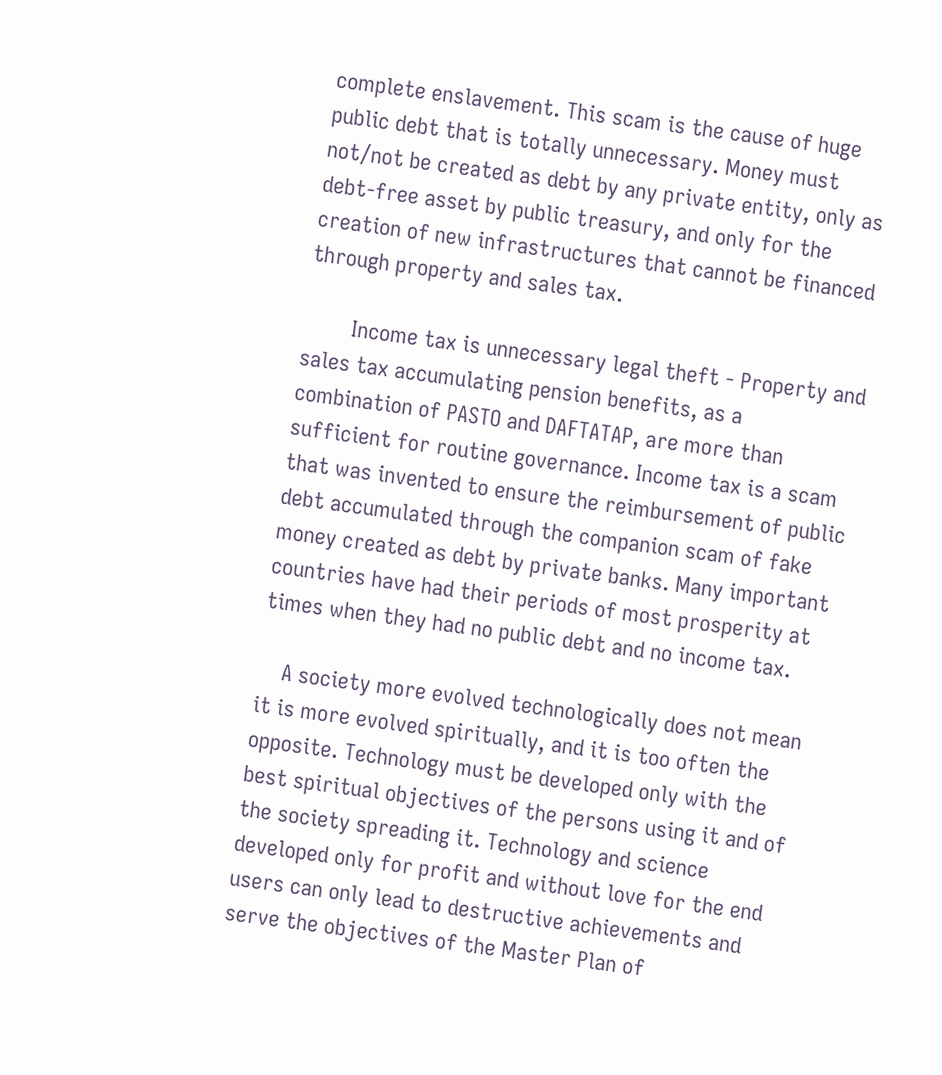complete enslavement. This scam is the cause of huge public debt that is totally unnecessary. Money must not/not be created as debt by any private entity, only as debt-free asset by public treasury, and only for the creation of new infrastructures that cannot be financed through property and sales tax.

        Income tax is unnecessary legal theft - Property and sales tax accumulating pension benefits, as a combination of PASTO and DAFTATAP, are more than sufficient for routine governance. Income tax is a scam that was invented to ensure the reimbursement of public debt accumulated through the companion scam of fake money created as debt by private banks. Many important countries have had their periods of most prosperity at times when they had no public debt and no income tax.

    A society more evolved technologically does not mean it is more evolved spiritually, and it is too often the opposite. Technology must be developed only with the best spiritual objectives of the persons using it and of the society spreading it. Technology and science developed only for profit and without love for the end users can only lead to destructive achievements and serve the objectives of the Master Plan of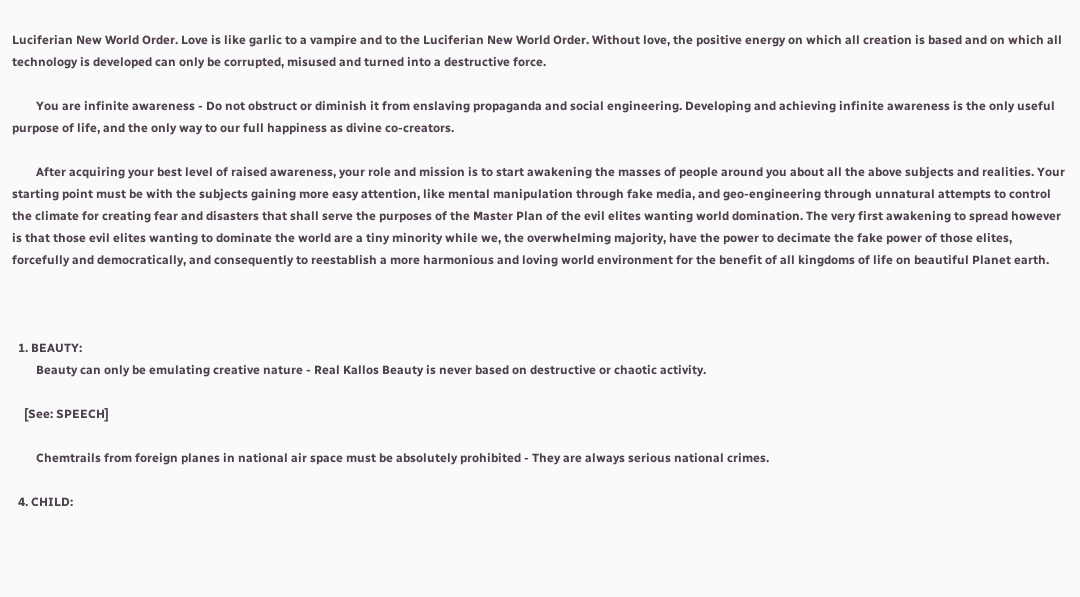Luciferian New World Order. Love is like garlic to a vampire and to the Luciferian New World Order. Without love, the positive energy on which all creation is based and on which all technology is developed can only be corrupted, misused and turned into a destructive force.

        You are infinite awareness - Do not obstruct or diminish it from enslaving propaganda and social engineering. Developing and achieving infinite awareness is the only useful purpose of life, and the only way to our full happiness as divine co-creators.

        After acquiring your best level of raised awareness, your role and mission is to start awakening the masses of people around you about all the above subjects and realities. Your starting point must be with the subjects gaining more easy attention, like mental manipulation through fake media, and geo-engineering through unnatural attempts to control the climate for creating fear and disasters that shall serve the purposes of the Master Plan of the evil elites wanting world domination. The very first awakening to spread however is that those evil elites wanting to dominate the world are a tiny minority while we, the overwhelming majority, have the power to decimate the fake power of those elites, forcefully and democratically, and consequently to reestablish a more harmonious and loving world environment for the benefit of all kingdoms of life on beautiful Planet earth.



  1. BEAUTY:
        Beauty can only be emulating creative nature - Real Kallos Beauty is never based on destructive or chaotic activity.

    [See: SPEECH]

        Chemtrails from foreign planes in national air space must be absolutely prohibited - They are always serious national crimes.

  4. CHILD: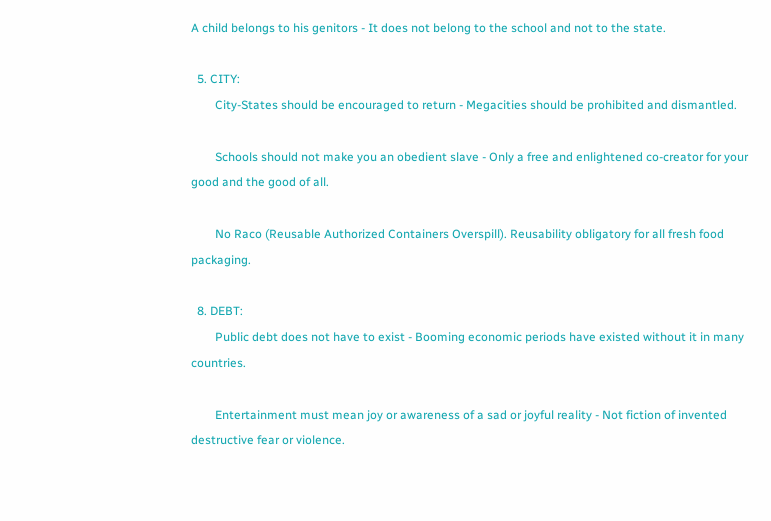A child belongs to his genitors - It does not belong to the school and not to the state.

  5. CITY:
        City-States should be encouraged to return - Megacities should be prohibited and dismantled.

        Schools should not make you an obedient slave - Only a free and enlightened co-creator for your good and the good of all.

        No Raco (Reusable Authorized Containers Overspill). Reusability obligatory for all fresh food packaging.

  8. DEBT:
        Public debt does not have to exist - Booming economic periods have existed without it in many countries.

        Entertainment must mean joy or awareness of a sad or joyful reality - Not fiction of invented destructive fear or violence.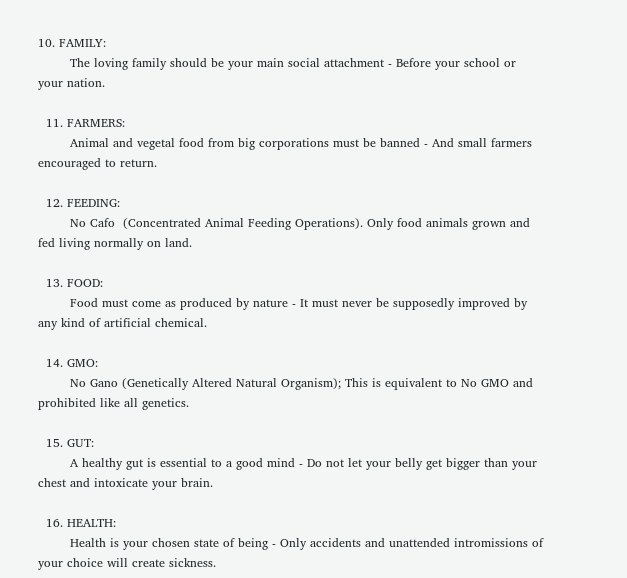10. FAMILY:
        The loving family should be your main social attachment - Before your school or your nation.

  11. FARMERS:
        Animal and vegetal food from big corporations must be banned - And small farmers encouraged to return.

  12. FEEDING:
        No Cafo  (Concentrated Animal Feeding Operations). Only food animals grown and fed living normally on land.

  13. FOOD:
        Food must come as produced by nature - It must never be supposedly improved by any kind of artificial chemical.

  14. GMO:
        No Gano (Genetically Altered Natural Organism); This is equivalent to No GMO and prohibited like all genetics.

  15. GUT:
        A healthy gut is essential to a good mind - Do not let your belly get bigger than your chest and intoxicate your brain.

  16. HEALTH:
        Health is your chosen state of being - Only accidents and unattended intromissions of your choice will create sickness.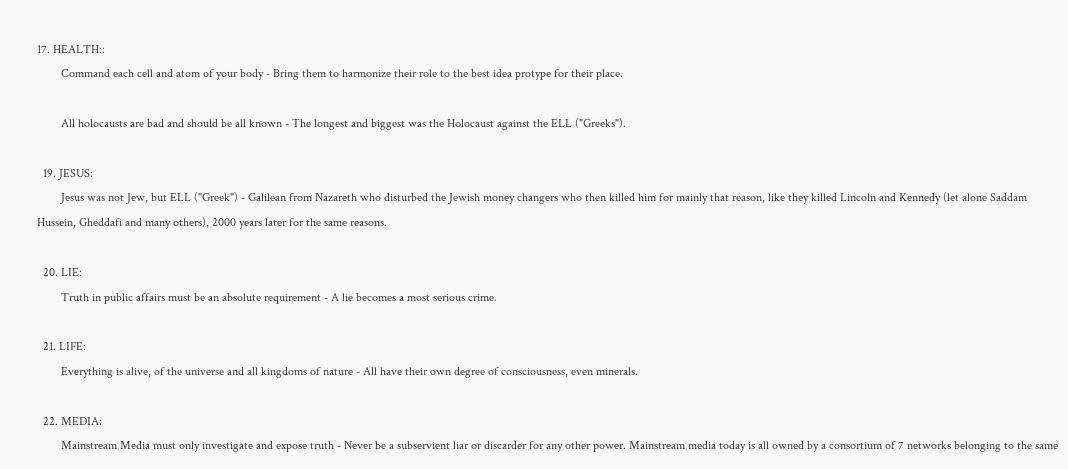17. HEALTH::
        Command each cell and atom of your body - Bring them to harmonize their role to the best idea protype for their place.

        All holocausts are bad and should be all known - The longest and biggest was the Holocaust against the ELL ("Greeks").

  19. JESUS:
        Jesus was not Jew, but ELL ("Greek") - Galilean from Nazareth who disturbed the Jewish money changers who then killed him for mainly that reason, like they killed Lincoln and Kennedy (let alone Saddam Hussein, Gheddafi and many others), 2000 years later for the same reasons.

  20. LIE:
        Truth in public affairs must be an absolute requirement - A lie becomes a most serious crime.

  21. LIFE:
        Everything is alive, of the universe and all kingdoms of nature - All have their own degree of consciousness, even minerals.

  22. MEDIA:
        Mainstream Media must only investigate and expose truth - Never be a subservient liar or discarder for any other power. Mainstream media today is all owned by a consortium of 7 networks belonging to the same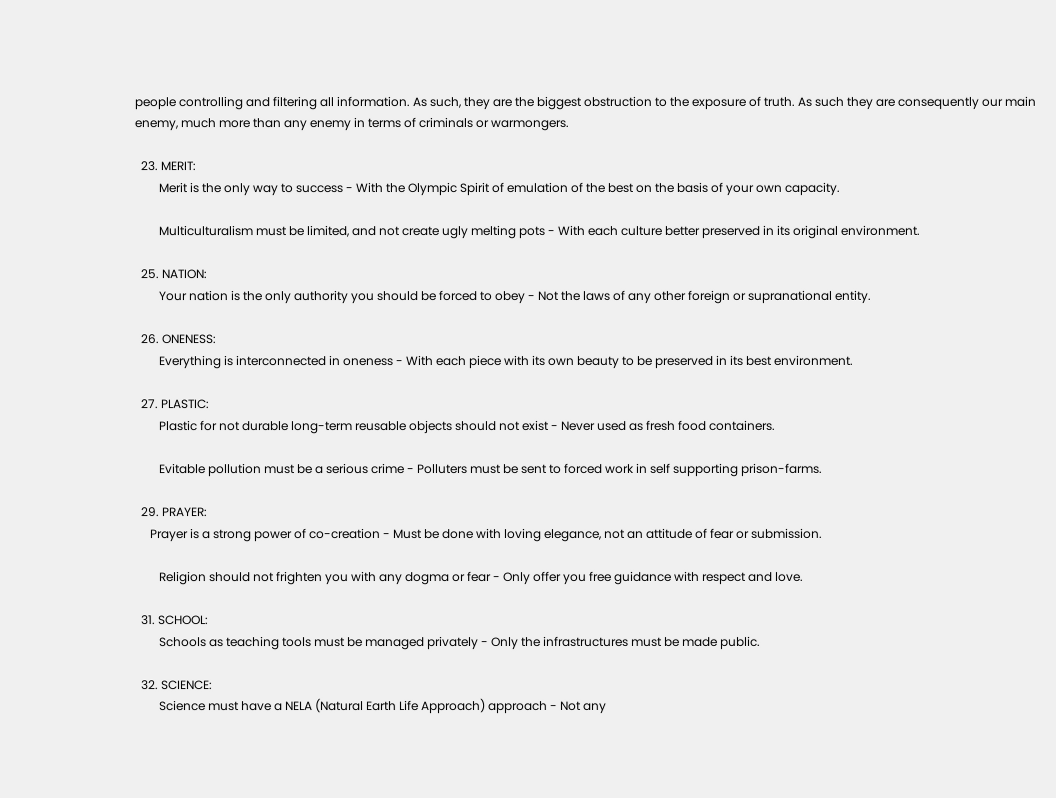people controlling and filtering all information. As such, they are the biggest obstruction to the exposure of truth. As such they are consequently our main enemy, much more than any enemy in terms of criminals or warmongers.

  23. MERIT:
        Merit is the only way to success - With the Olympic Spirit of emulation of the best on the basis of your own capacity.

        Multiculturalism must be limited, and not create ugly melting pots - With each culture better preserved in its original environment.

  25. NATION:
        Your nation is the only authority you should be forced to obey - Not the laws of any other foreign or supranational entity.

  26. ONENESS:
        Everything is interconnected in oneness - With each piece with its own beauty to be preserved in its best environment.

  27. PLASTIC:
        Plastic for not durable long-term reusable objects should not exist - Never used as fresh food containers.

        Evitable pollution must be a serious crime - Polluters must be sent to forced work in self supporting prison-farms.

  29. PRAYER:
     Prayer is a strong power of co-creation - Must be done with loving elegance, not an attitude of fear or submission.

        Religion should not frighten you with any dogma or fear - Only offer you free guidance with respect and love.

  31. SCHOOL:
        Schools as teaching tools must be managed privately - Only the infrastructures must be made public.

  32. SCIENCE:
        Science must have a NELA (Natural Earth Life Approach) approach - Not any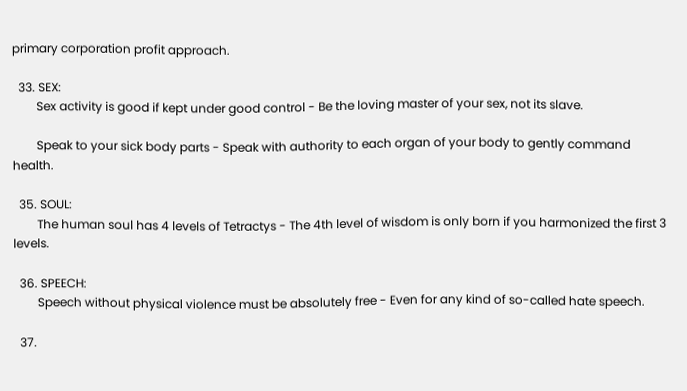primary corporation profit approach.

  33. SEX:
        Sex activity is good if kept under good control - Be the loving master of your sex, not its slave.

        Speak to your sick body parts - Speak with authority to each organ of your body to gently command health.

  35. SOUL:
        The human soul has 4 levels of Tetractys - The 4th level of wisdom is only born if you harmonized the first 3 levels.

  36. SPEECH:
        Speech without physical violence must be absolutely free - Even for any kind of so-called hate speech.

  37.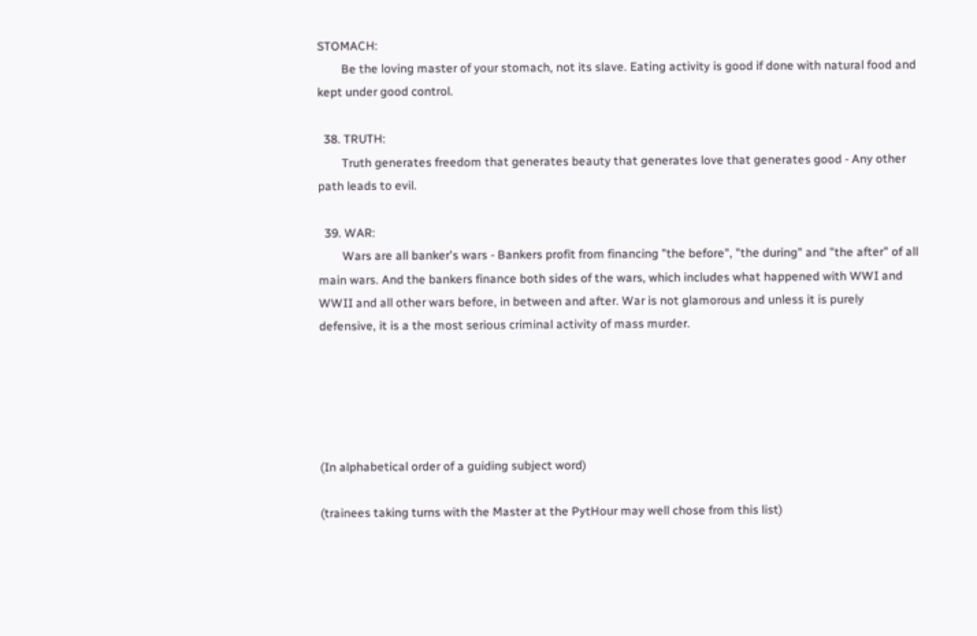STOMACH:
        Be the loving master of your stomach, not its slave. Eating activity is good if done with natural food and kept under good control.

  38. TRUTH:
        Truth generates freedom that generates beauty that generates love that generates good - Any other path leads to evil.

  39. WAR:
        Wars are all banker's wars - Bankers profit from financing "the before", "the during" and "the after" of all main wars. And the bankers finance both sides of the wars, which includes what happened with WWI and WWII and all other wars before, in between and after. War is not glamorous and unless it is purely defensive, it is a the most serious criminal activity of mass murder.





(In alphabetical order of a guiding subject word)

(trainees taking turns with the Master at the PytHour may well chose from this list)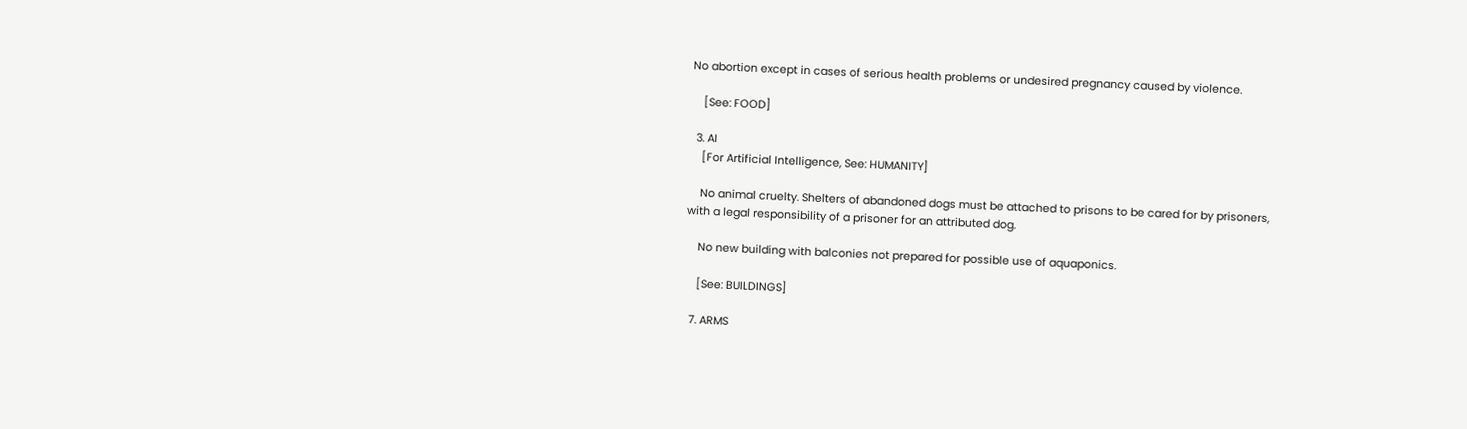No abortion except in cases of serious health problems or undesired pregnancy caused by violence.

    [See: FOOD]

  3. AI
    [For Artificial Intelligence, See: HUMANITY]

    No animal cruelty. Shelters of abandoned dogs must be attached to prisons to be cared for by prisoners, with a legal responsibility of a prisoner for an attributed dog.

    No new building with balconies not prepared for possible use of aquaponics.

    [See: BUILDINGS]

  7. ARMS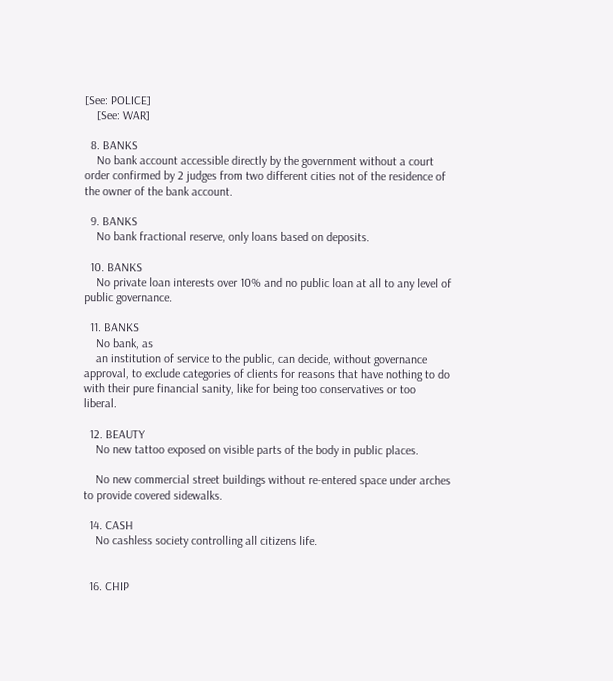[See: POLICE]
    [See: WAR]

  8. BANKS
    No bank account accessible directly by the government without a court order confirmed by 2 judges from two different cities not of the residence of the owner of the bank account.

  9. BANKS
    No bank fractional reserve, only loans based on deposits.

  10. BANKS
    No private loan interests over 10% and no public loan at all to any level of public governance.

  11. BANKS
    No bank, as
    an institution of service to the public, can decide, without governance approval, to exclude categories of clients for reasons that have nothing to do with their pure financial sanity, like for being too conservatives or too liberal.

  12. BEAUTY
    No new tattoo exposed on visible parts of the body in public places.

    No new commercial street buildings without re-entered space under arches to provide covered sidewalks.

  14. CASH
    No cashless society controlling all citizens life.


  16. CHIP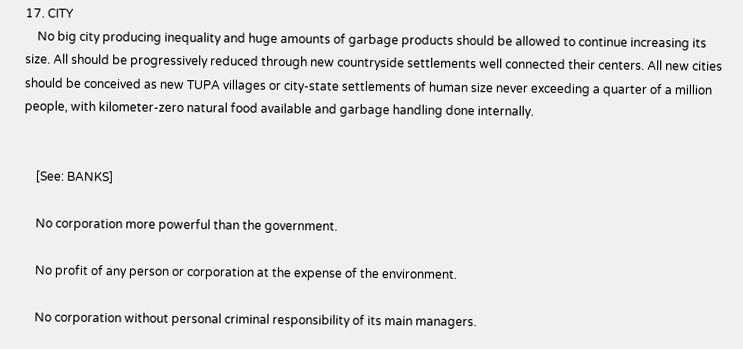17. CITY
    No big city producing inequality and huge amounts of garbage products should be allowed to continue increasing its size. All should be progressively reduced through new countryside settlements well connected their centers. All new cities should be conceived as new TUPA villages or city-state settlements of human size never exceeding a quarter of a million people, with kilometer-zero natural food available and garbage handling done internally.


    [See: BANKS]

    No corporation more powerful than the government.

    No profit of any person or corporation at the expense of the environment.

    No corporation without personal criminal responsibility of its main managers.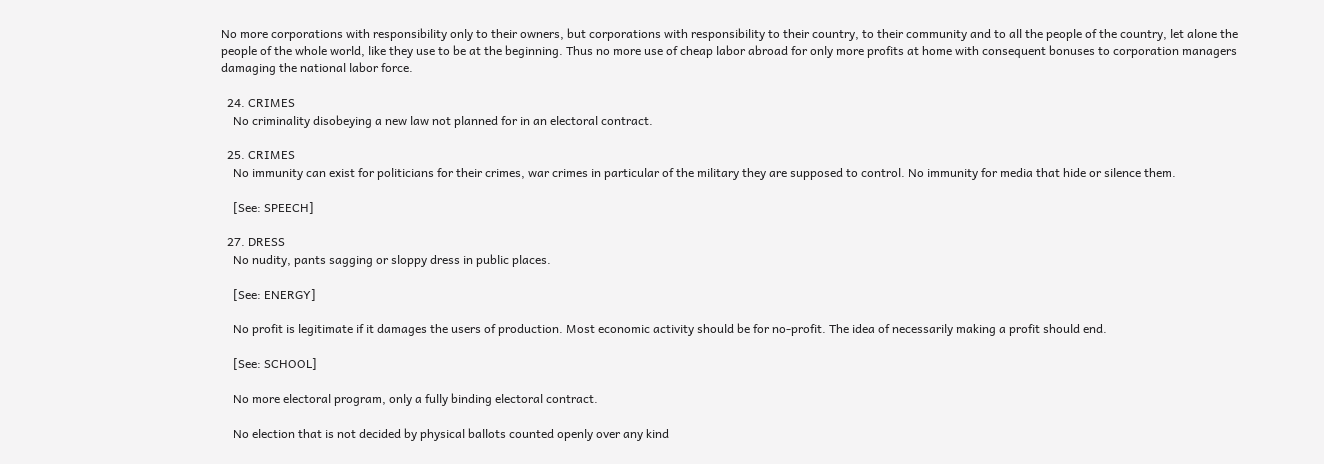No more corporations with responsibility only to their owners, but corporations with responsibility to their country, to their community and to all the people of the country, let alone the people of the whole world, like they use to be at the beginning. Thus no more use of cheap labor abroad for only more profits at home with consequent bonuses to corporation managers damaging the national labor force.

  24. CRIMES
    No criminality disobeying a new law not planned for in an electoral contract.

  25. CRIMES
    No immunity can exist for politicians for their crimes, war crimes in particular of the military they are supposed to control. No immunity for media that hide or silence them.

    [See: SPEECH]

  27. DRESS
    No nudity, pants sagging or sloppy dress in public places.

    [See: ENERGY]

    No profit is legitimate if it damages the users of production. Most economic activity should be for no-profit. The idea of necessarily making a profit should end.

    [See: SCHOOL]

    No more electoral program, only a fully binding electoral contract.

    No election that is not decided by physical ballots counted openly over any kind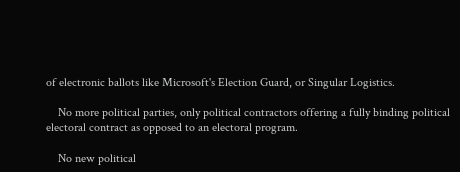of electronic ballots like Microsoft's Election Guard, or Singular Logistics.

    No more political parties, only political contractors offering a fully binding political electoral contract as opposed to an electoral program.

    No new political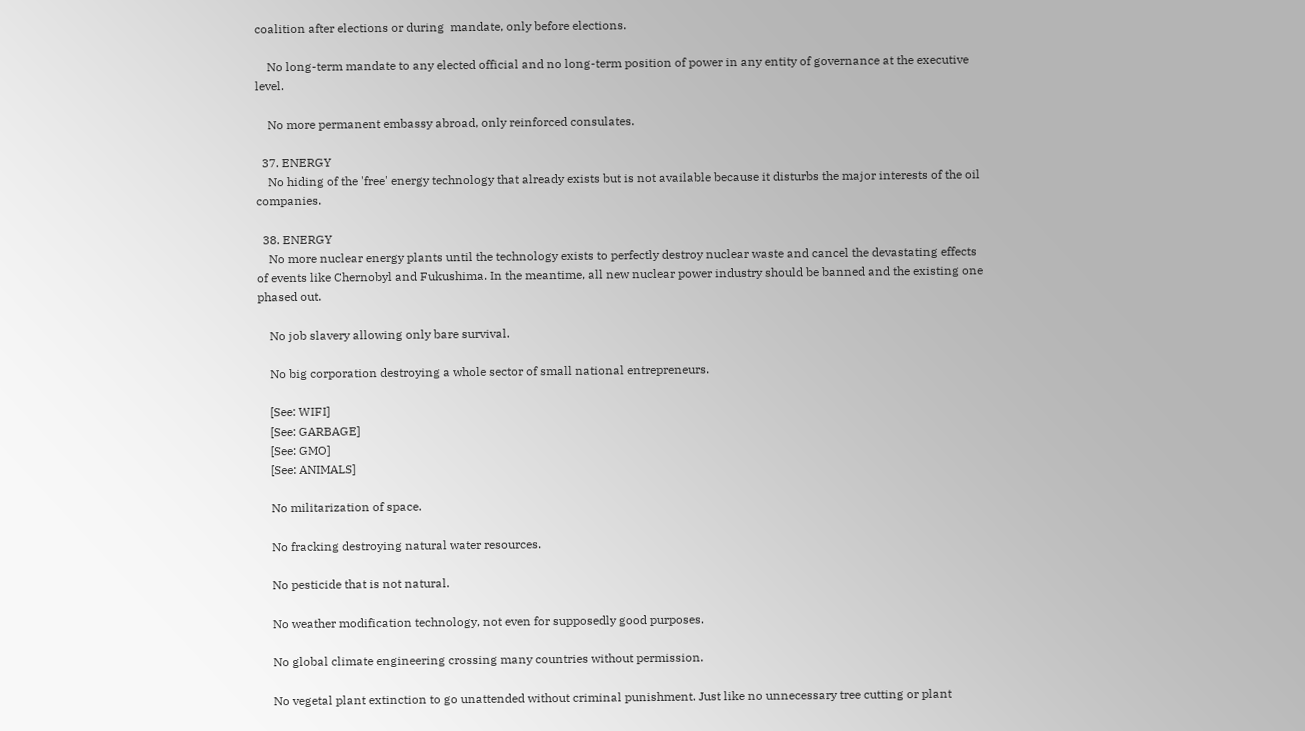coalition after elections or during  mandate, only before elections.

    No long-term mandate to any elected official and no long-term position of power in any entity of governance at the executive level.

    No more permanent embassy abroad, only reinforced consulates.

  37. ENERGY
    No hiding of the 'free' energy technology that already exists but is not available because it disturbs the major interests of the oil companies.

  38. ENERGY
    No more nuclear energy plants until the technology exists to perfectly destroy nuclear waste and cancel the devastating effects of events like Chernobyl and Fukushima. In the meantime, all new nuclear power industry should be banned and the existing one phased out.

    No job slavery allowing only bare survival.

    No big corporation destroying a whole sector of small national entrepreneurs.

    [See: WIFI]
    [See: GARBAGE]
    [See: GMO]
    [See: ANIMALS]

    No militarization of space.

    No fracking destroying natural water resources.

    No pesticide that is not natural.

    No weather modification technology, not even for supposedly good purposes.

    No global climate engineering crossing many countries without permission.

    No vegetal plant extinction to go unattended without criminal punishment. Just like no unnecessary tree cutting or plant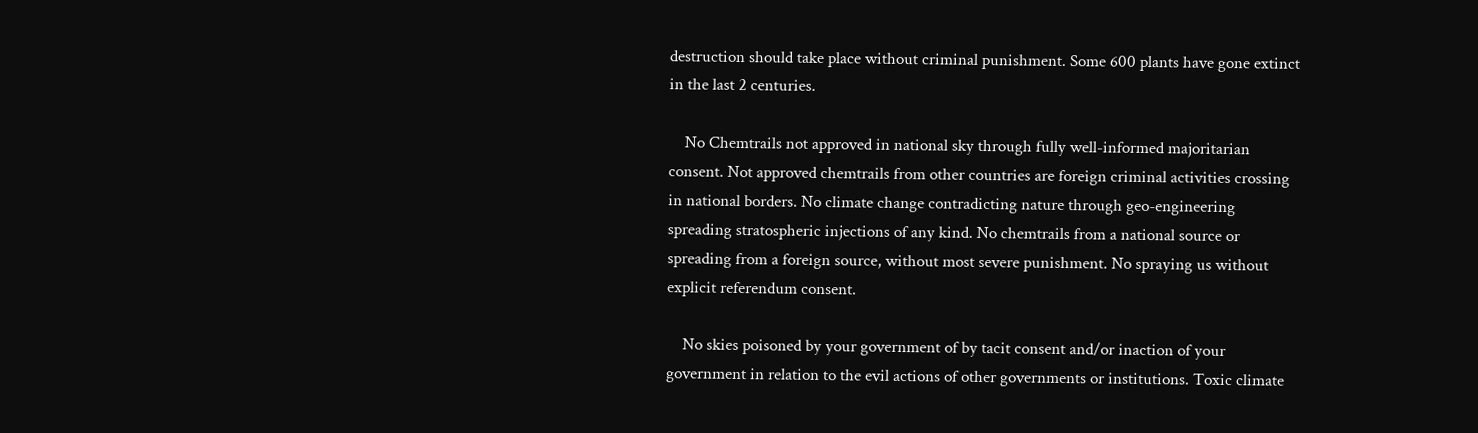destruction should take place without criminal punishment. Some 600 plants have gone extinct in the last 2 centuries.

    No Chemtrails not approved in national sky through fully well-informed majoritarian consent. Not approved chemtrails from other countries are foreign criminal activities crossing in national borders. No climate change contradicting nature through geo-engineering spreading stratospheric injections of any kind. No chemtrails from a national source or spreading from a foreign source, without most severe punishment. No spraying us without explicit referendum consent.

    No skies poisoned by your government of by tacit consent and/or inaction of your government in relation to the evil actions of other governments or institutions. Toxic climate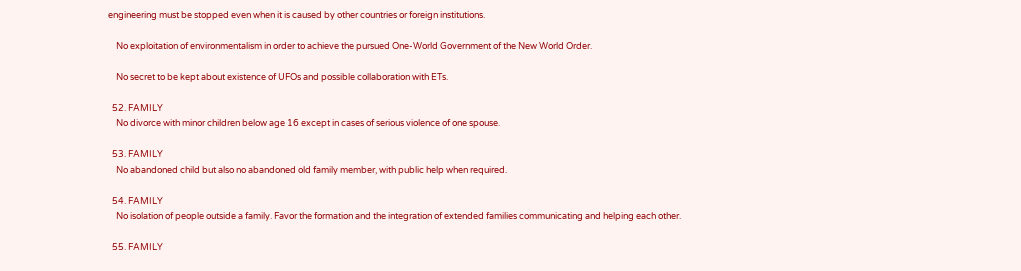engineering must be stopped even when it is caused by other countries or foreign institutions.

    No exploitation of environmentalism in order to achieve the pursued One-World Government of the New World Order.

    No secret to be kept about existence of UFOs and possible collaboration with ETs.

  52. FAMILY
    No divorce with minor children below age 16 except in cases of serious violence of one spouse.

  53. FAMILY
    No abandoned child but also no abandoned old family member, with public help when required.

  54. FAMILY
    No isolation of people outside a family. Favor the formation and the integration of extended families communicating and helping each other.

  55. FAMILY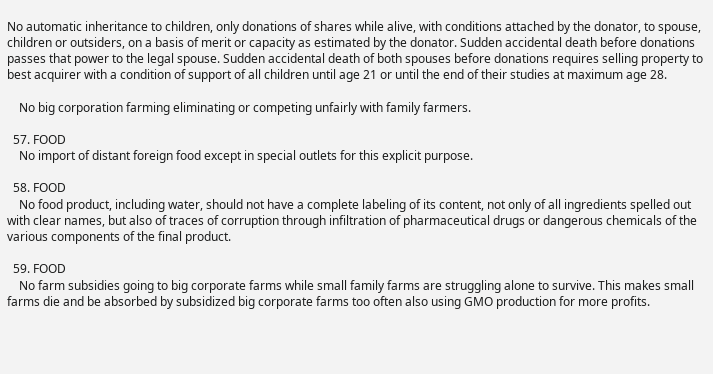No automatic inheritance to children, only donations of shares while alive, with conditions attached by the donator, to spouse, children or outsiders, on a basis of merit or capacity as estimated by the donator. Sudden accidental death before donations passes that power to the legal spouse. Sudden accidental death of both spouses before donations requires selling property to best acquirer with a condition of support of all children until age 21 or until the end of their studies at maximum age 28.

    No big corporation farming eliminating or competing unfairly with family farmers.

  57. FOOD
    No import of distant foreign food except in special outlets for this explicit purpose.

  58. FOOD
    No food product, including water, should not have a complete labeling of its content, not only of all ingredients spelled out with clear names, but also of traces of corruption through infiltration of pharmaceutical drugs or dangerous chemicals of the various components of the final product.

  59. FOOD
    No farm subsidies going to big corporate farms while small family farms are struggling alone to survive. This makes small farms die and be absorbed by subsidized big corporate farms too often also using GMO production for more profits.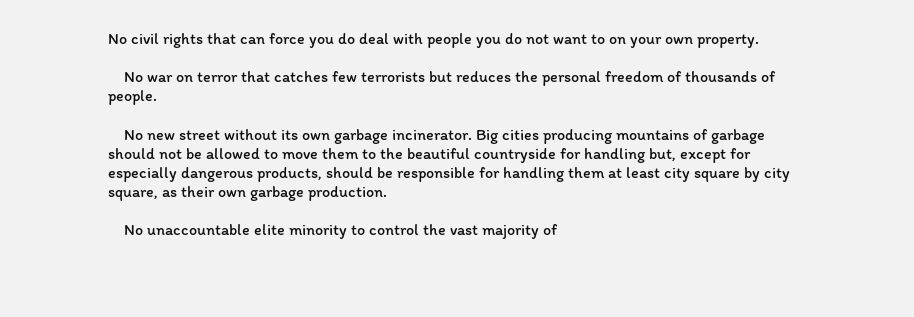No civil rights that can force you do deal with people you do not want to on your own property.

    No war on terror that catches few terrorists but reduces the personal freedom of thousands of people.

    No new street without its own garbage incinerator. Big cities producing mountains of garbage should not be allowed to move them to the beautiful countryside for handling but, except for especially dangerous products, should be responsible for handling them at least city square by city square, as their own garbage production.

    No unaccountable elite minority to control the vast majority of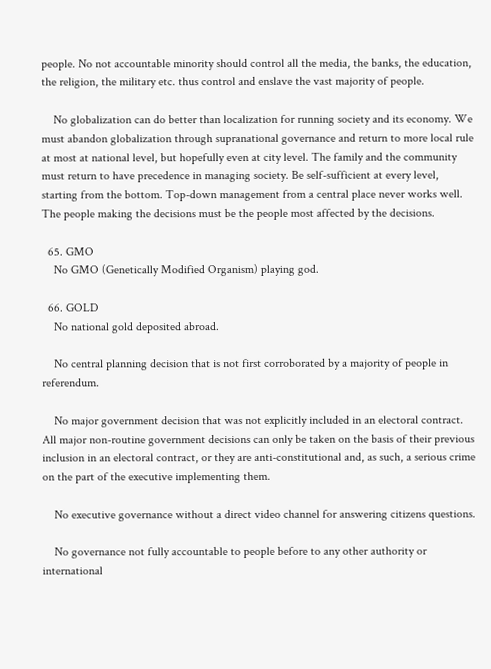people. No not accountable minority should control all the media, the banks, the education, the religion, the military etc. thus control and enslave the vast majority of people.

    No globalization can do better than localization for running society and its economy. We must abandon globalization through supranational governance and return to more local rule at most at national level, but hopefully even at city level. The family and the community must return to have precedence in managing society. Be self-sufficient at every level, starting from the bottom. Top-down management from a central place never works well. The people making the decisions must be the people most affected by the decisions.

  65. GMO
    No GMO (Genetically Modified Organism) playing god.

  66. GOLD
    No national gold deposited abroad.

    No central planning decision that is not first corroborated by a majority of people in referendum.

    No major government decision that was not explicitly included in an electoral contract. All major non-routine government decisions can only be taken on the basis of their previous inclusion in an electoral contract, or they are anti-constitutional and, as such, a serious crime on the part of the executive implementing them.

    No executive governance without a direct video channel for answering citizens questions.

    No governance not fully accountable to people before to any other authority or international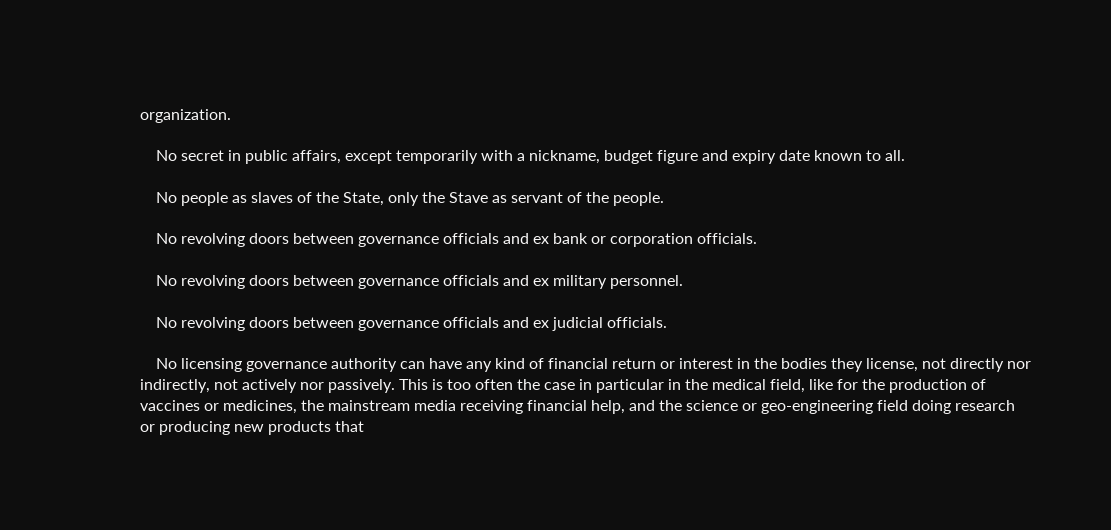organization.

    No secret in public affairs, except temporarily with a nickname, budget figure and expiry date known to all.

    No people as slaves of the State, only the Stave as servant of the people.

    No revolving doors between governance officials and ex bank or corporation officials.

    No revolving doors between governance officials and ex military personnel.

    No revolving doors between governance officials and ex judicial officials.

    No licensing governance authority can have any kind of financial return or interest in the bodies they license, not directly nor indirectly, not actively nor passively. This is too often the case in particular in the medical field, like for the production of vaccines or medicines, the mainstream media receiving financial help, and the science or geo-engineering field doing research or producing new products that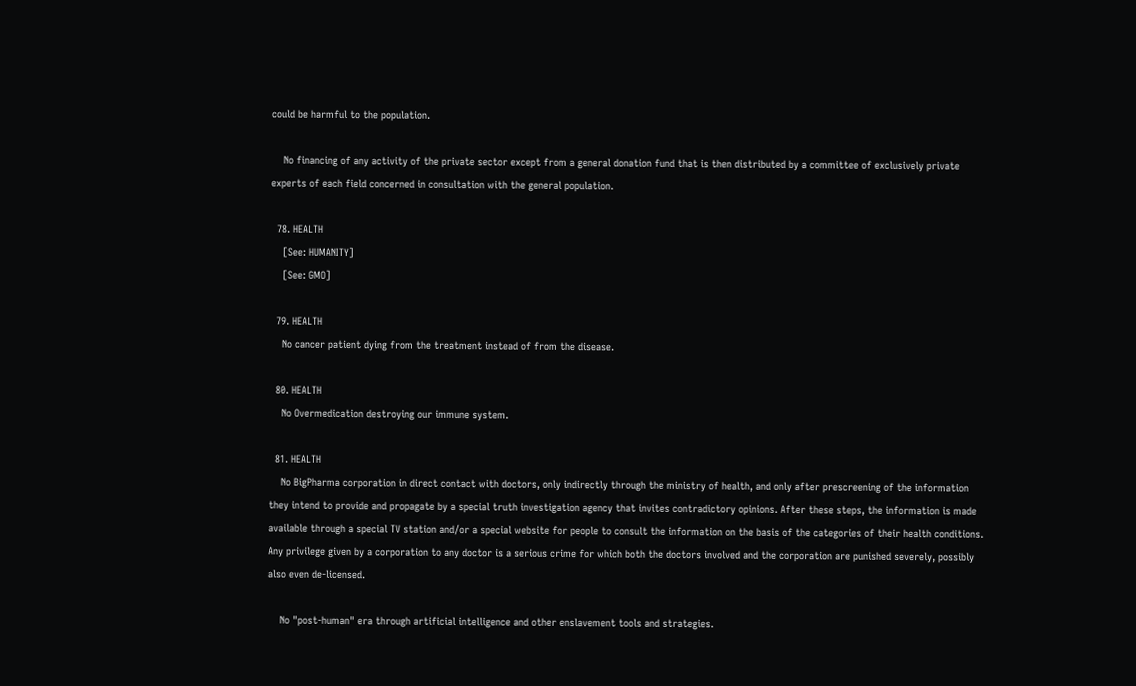could be harmful to the population.

    No financing of any activity of the private sector except from a general donation fund that is then distributed by a committee of exclusively private experts of each field concerned in consultation with the general population.

  78. HEALTH
    [See: HUMANITY]
    [See: GMO]

  79. HEALTH
    No cancer patient dying from the treatment instead of from the disease.

  80. HEALTH
    No Overmedication destroying our immune system.

  81. HEALTH
    No BigPharma corporation in direct contact with doctors, only indirectly through the ministry of health, and only after prescreening of the information they intend to provide and propagate by a special truth investigation agency that invites contradictory opinions. After these steps, the information is made available through a special TV station and/or a special website for people to consult the information on the basis of the categories of their health conditions. Any privilege given by a corporation to any doctor is a serious crime for which both the doctors involved and the corporation are punished severely, possibly also even de-licensed.

    No "post-human" era through artificial intelligence and other enslavement tools and strategies.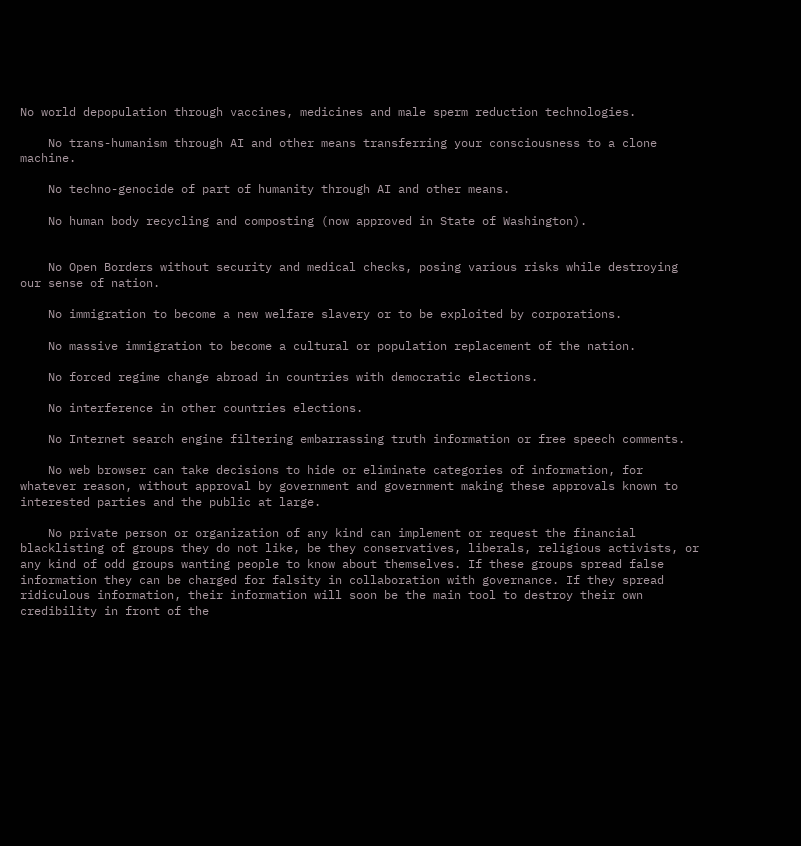No world depopulation through vaccines, medicines and male sperm reduction technologies.

    No trans-humanism through AI and other means transferring your consciousness to a clone machine.

    No techno-genocide of part of humanity through AI and other means.

    No human body recycling and composting (now approved in State of Washington).


    No Open Borders without security and medical checks, posing various risks while destroying our sense of nation.

    No immigration to become a new welfare slavery or to be exploited by corporations.

    No massive immigration to become a cultural or population replacement of the nation.

    No forced regime change abroad in countries with democratic elections.

    No interference in other countries elections.

    No Internet search engine filtering embarrassing truth information or free speech comments.

    No web browser can take decisions to hide or eliminate categories of information, for whatever reason, without approval by government and government making these approvals known to interested parties and the public at large.

    No private person or organization of any kind can implement or request the financial blacklisting of groups they do not like, be they conservatives, liberals, religious activists, or any kind of odd groups wanting people to know about themselves. If these groups spread false information they can be charged for falsity in collaboration with governance. If they spread ridiculous information, their information will soon be the main tool to destroy their own credibility in front of the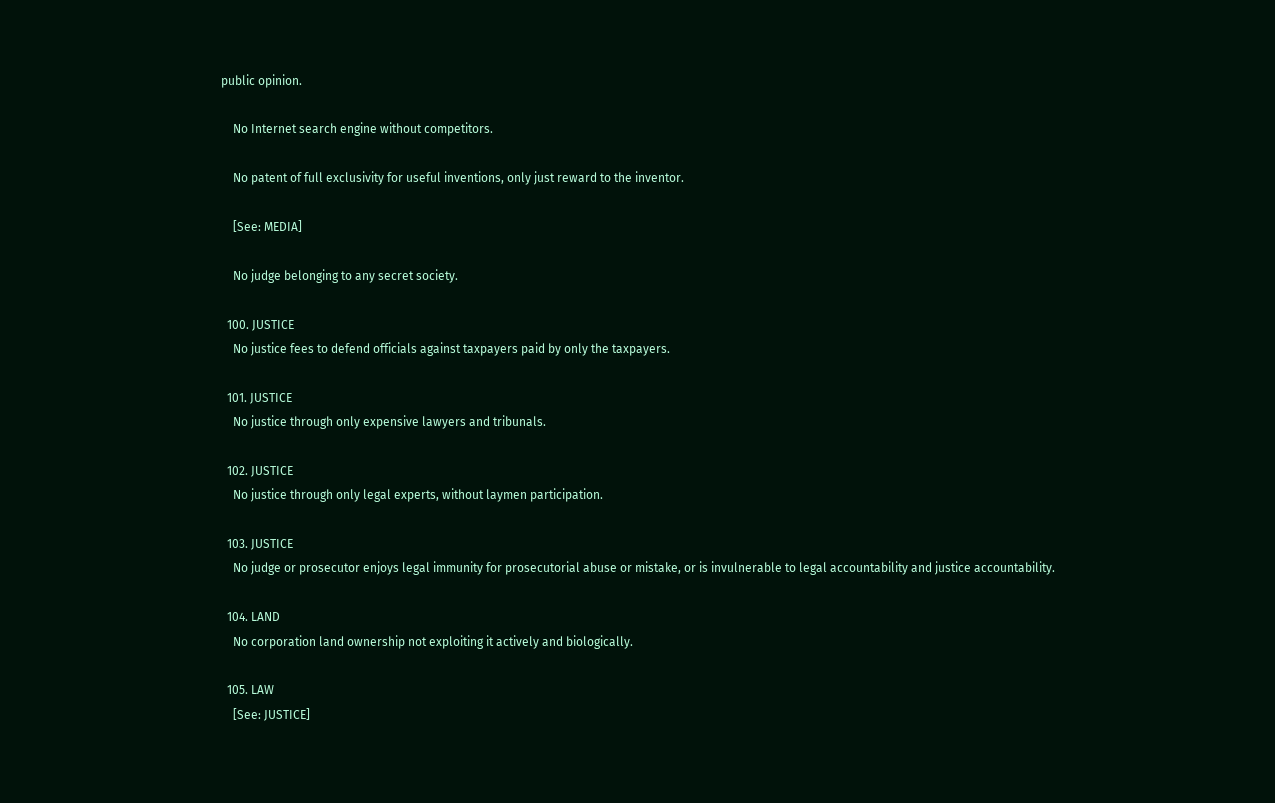public opinion.

    No Internet search engine without competitors.

    No patent of full exclusivity for useful inventions, only just reward to the inventor.

    [See: MEDIA]

    No judge belonging to any secret society.

  100. JUSTICE
    No justice fees to defend officials against taxpayers paid by only the taxpayers.

  101. JUSTICE
    No justice through only expensive lawyers and tribunals.

  102. JUSTICE
    No justice through only legal experts, without laymen participation.

  103. JUSTICE
    No judge or prosecutor enjoys legal immunity for prosecutorial abuse or mistake, or is invulnerable to legal accountability and justice accountability.

  104. LAND
    No corporation land ownership not exploiting it actively and biologically.

  105. LAW
    [See: JUSTICE]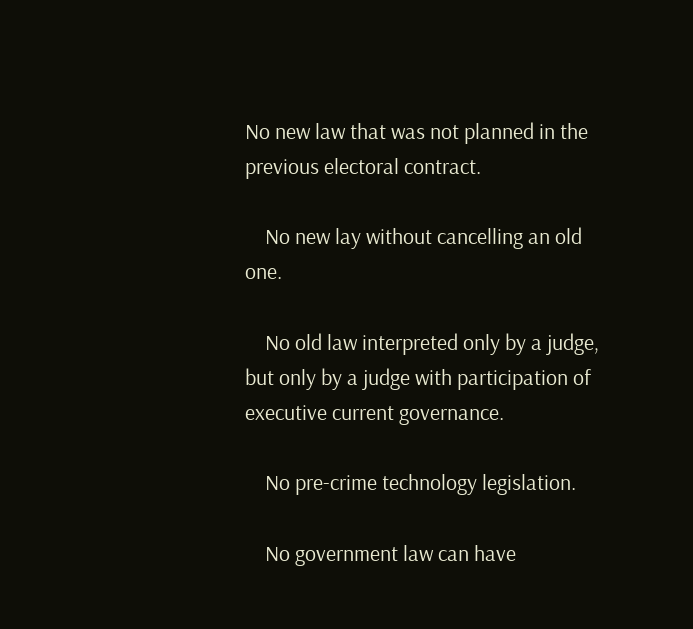No new law that was not planned in the previous electoral contract.

    No new lay without cancelling an old one.

    No old law interpreted only by a judge, but only by a judge with participation of executive current governance.

    No pre-crime technology legislation.

    No government law can have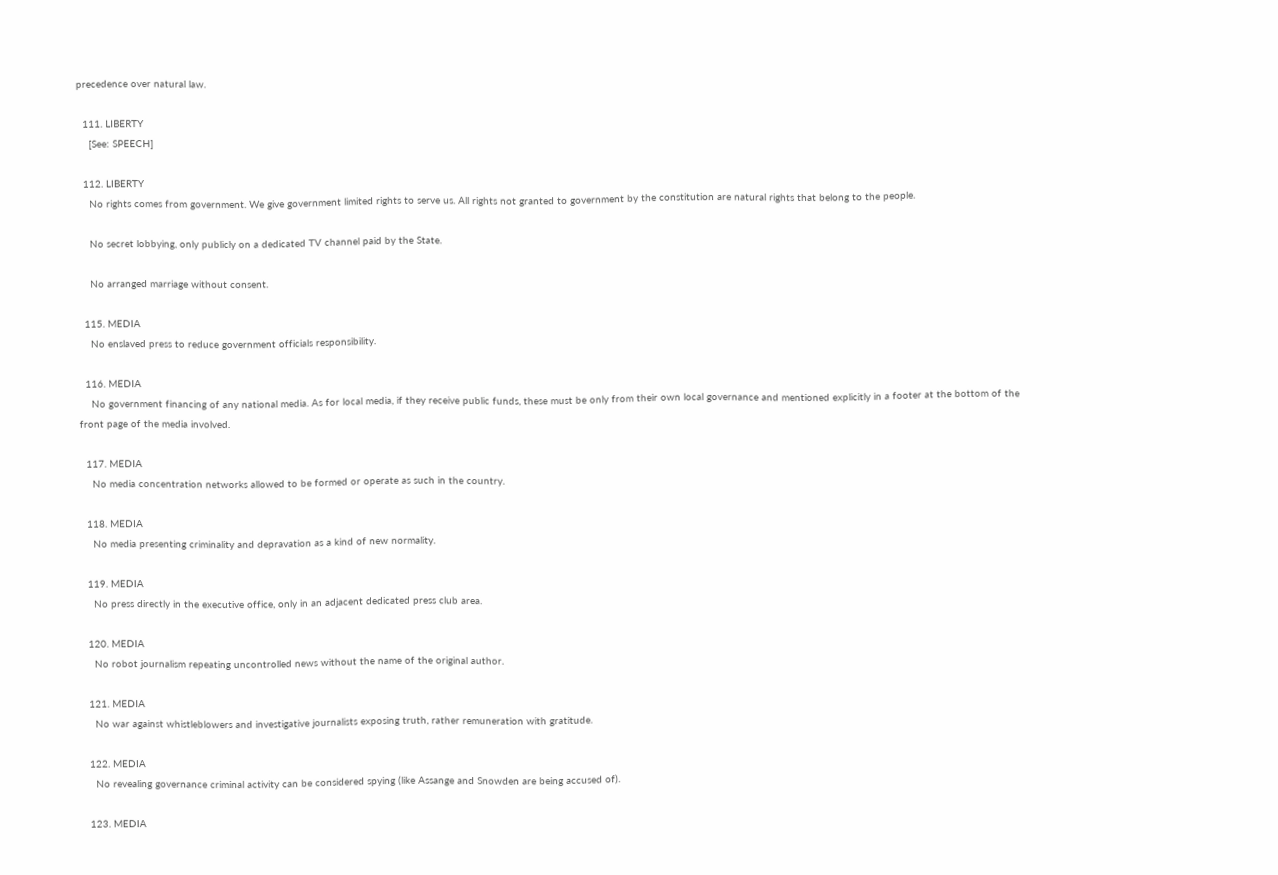precedence over natural law.

  111. LIBERTY
    [See: SPEECH]

  112. LIBERTY
    No rights comes from government. We give government limited rights to serve us. All rights not granted to government by the constitution are natural rights that belong to the people.

    No secret lobbying, only publicly on a dedicated TV channel paid by the State.

    No arranged marriage without consent.

  115. MEDIA
    No enslaved press to reduce government officials responsibility.

  116. MEDIA
    No government financing of any national media. As for local media, if they receive public funds, these must be only from their own local governance and mentioned explicitly in a footer at the bottom of the front page of the media involved.

  117. MEDIA
    No media concentration networks allowed to be formed or operate as such in the country.

  118. MEDIA
    No media presenting criminality and depravation as a kind of new normality.

  119. MEDIA
    No press directly in the executive office, only in an adjacent dedicated press club area.

  120. MEDIA
    No robot journalism repeating uncontrolled news without the name of the original author.

  121. MEDIA
    No war against whistleblowers and investigative journalists exposing truth, rather remuneration with gratitude.

  122. MEDIA
    No revealing governance criminal activity can be considered spying (like Assange and Snowden are being accused of).

  123. MEDIA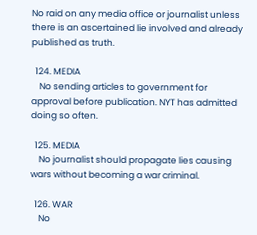No raid on any media office or journalist unless there is an ascertained lie involved and already published as truth.

  124. MEDIA
    No sending articles to government for approval before publication. NYT has admitted doing so often.

  125. MEDIA
    No journalist should propagate lies causing wars without becoming a war criminal.

  126. WAR
    No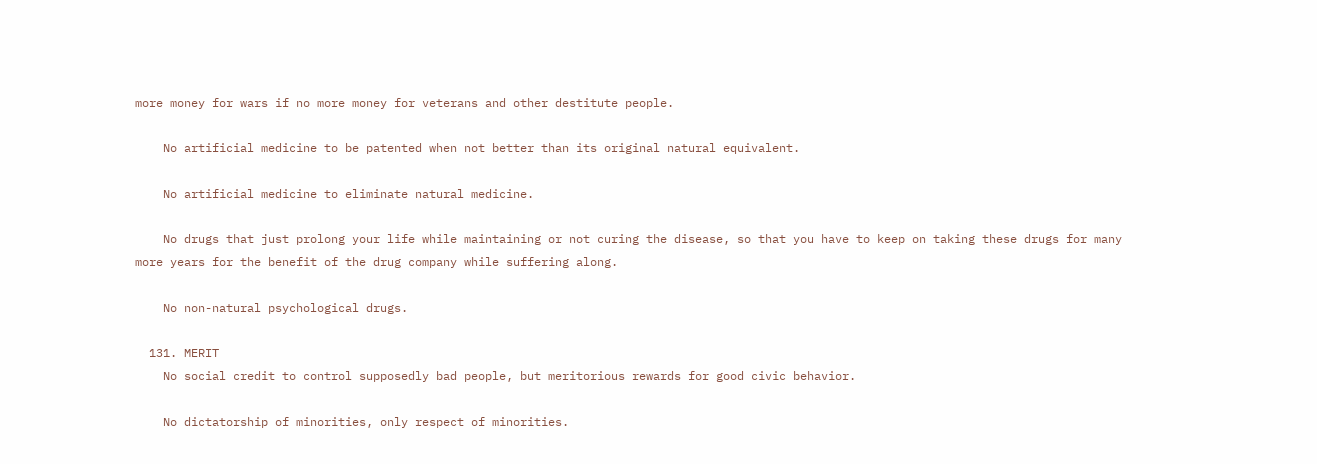more money for wars if no more money for veterans and other destitute people.

    No artificial medicine to be patented when not better than its original natural equivalent.

    No artificial medicine to eliminate natural medicine.

    No drugs that just prolong your life while maintaining or not curing the disease, so that you have to keep on taking these drugs for many more years for the benefit of the drug company while suffering along.

    No non-natural psychological drugs.

  131. MERIT
    No social credit to control supposedly bad people, but meritorious rewards for good civic behavior.

    No dictatorship of minorities, only respect of minorities.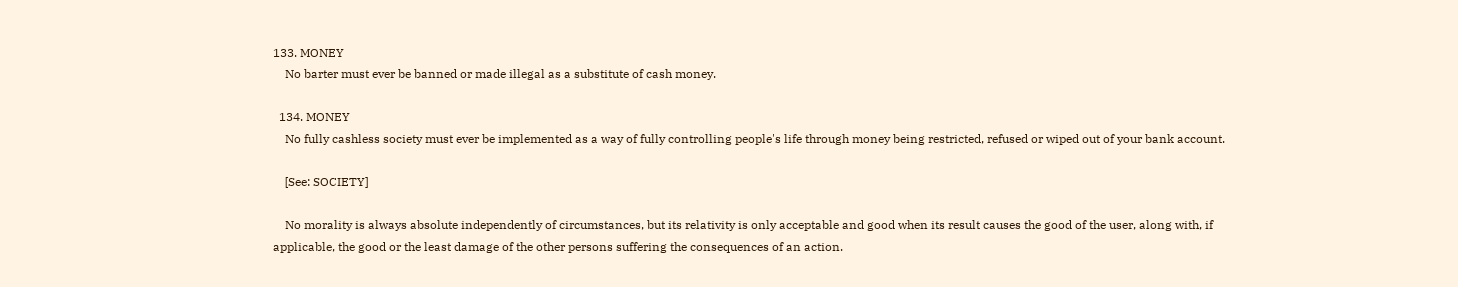133. MONEY
    No barter must ever be banned or made illegal as a substitute of cash money.

  134. MONEY
    No fully cashless society must ever be implemented as a way of fully controlling people's life through money being restricted, refused or wiped out of your bank account.

    [See: SOCIETY]

    No morality is always absolute independently of circumstances, but its relativity is only acceptable and good when its result causes the good of the user, along with, if applicable, the good or the least damage of the other persons suffering the consequences of an action.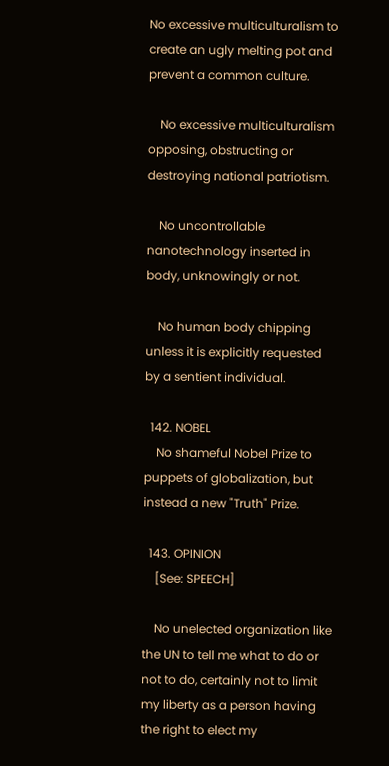No excessive multiculturalism to create an ugly melting pot and prevent a common culture.

    No excessive multiculturalism opposing, obstructing or destroying national patriotism.

    No uncontrollable nanotechnology inserted in body, unknowingly or not.

    No human body chipping unless it is explicitly requested by a sentient individual.

  142. NOBEL
    No shameful Nobel Prize to puppets of globalization, but instead a new "Truth" Prize.

  143. OPINION
    [See: SPEECH]

    No unelected organization like the UN to tell me what to do or not to do, certainly not to limit my liberty as a person having the right to elect my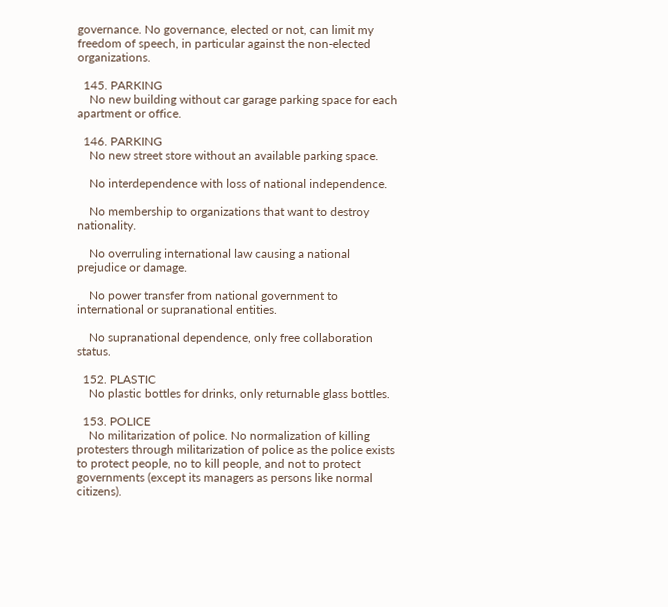governance. No governance, elected or not, can limit my freedom of speech, in particular against the non-elected organizations.

  145. PARKING
    No new building without car garage parking space for each apartment or office.

  146. PARKING
    No new street store without an available parking space.

    No interdependence with loss of national independence.

    No membership to organizations that want to destroy nationality.

    No overruling international law causing a national prejudice or damage.

    No power transfer from national government to international or supranational entities.

    No supranational dependence, only free collaboration status.

  152. PLASTIC
    No plastic bottles for drinks, only returnable glass bottles.

  153. POLICE
    No militarization of police. No normalization of killing protesters through militarization of police as the police exists to protect people, no to kill people, and not to protect governments (except its managers as persons like normal citizens).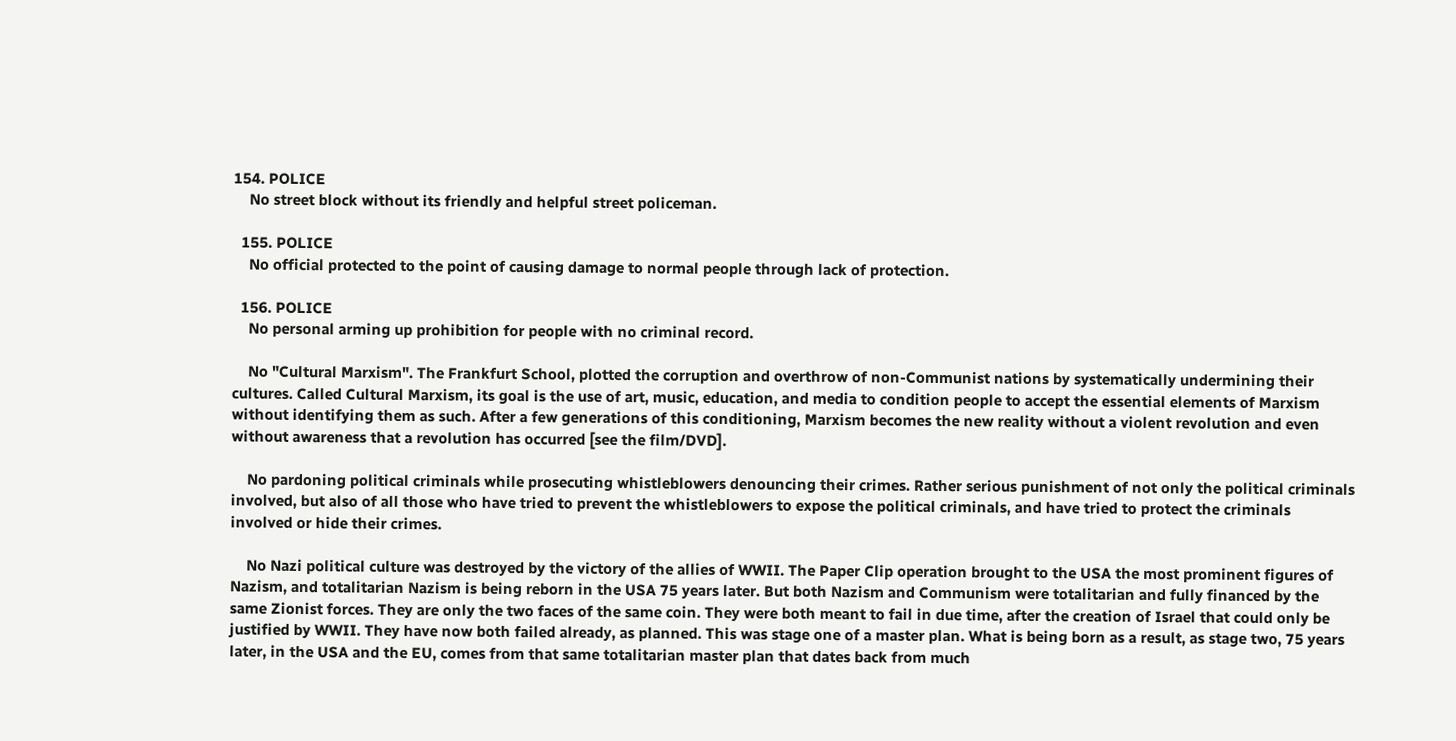154. POLICE
    No street block without its friendly and helpful street policeman.

  155. POLICE
    No official protected to the point of causing damage to normal people through lack of protection.

  156. POLICE
    No personal arming up prohibition for people with no criminal record.

    No "Cultural Marxism". The Frankfurt School, plotted the corruption and overthrow of non-Communist nations by systematically undermining their cultures. Called Cultural Marxism, its goal is the use of art, music, education, and media to condition people to accept the essential elements of Marxism without identifying them as such. After a few generations of this conditioning, Marxism becomes the new reality without a violent revolution and even without awareness that a revolution has occurred [see the film/DVD].

    No pardoning political criminals while prosecuting whistleblowers denouncing their crimes. Rather serious punishment of not only the political criminals involved, but also of all those who have tried to prevent the whistleblowers to expose the political criminals, and have tried to protect the criminals involved or hide their crimes.

    No Nazi political culture was destroyed by the victory of the allies of WWII. The Paper Clip operation brought to the USA the most prominent figures of Nazism, and totalitarian Nazism is being reborn in the USA 75 years later. But both Nazism and Communism were totalitarian and fully financed by the same Zionist forces. They are only the two faces of the same coin. They were both meant to fail in due time, after the creation of Israel that could only be justified by WWII. They have now both failed already, as planned. This was stage one of a master plan. What is being born as a result, as stage two, 75 years later, in the USA and the EU, comes from that same totalitarian master plan that dates back from much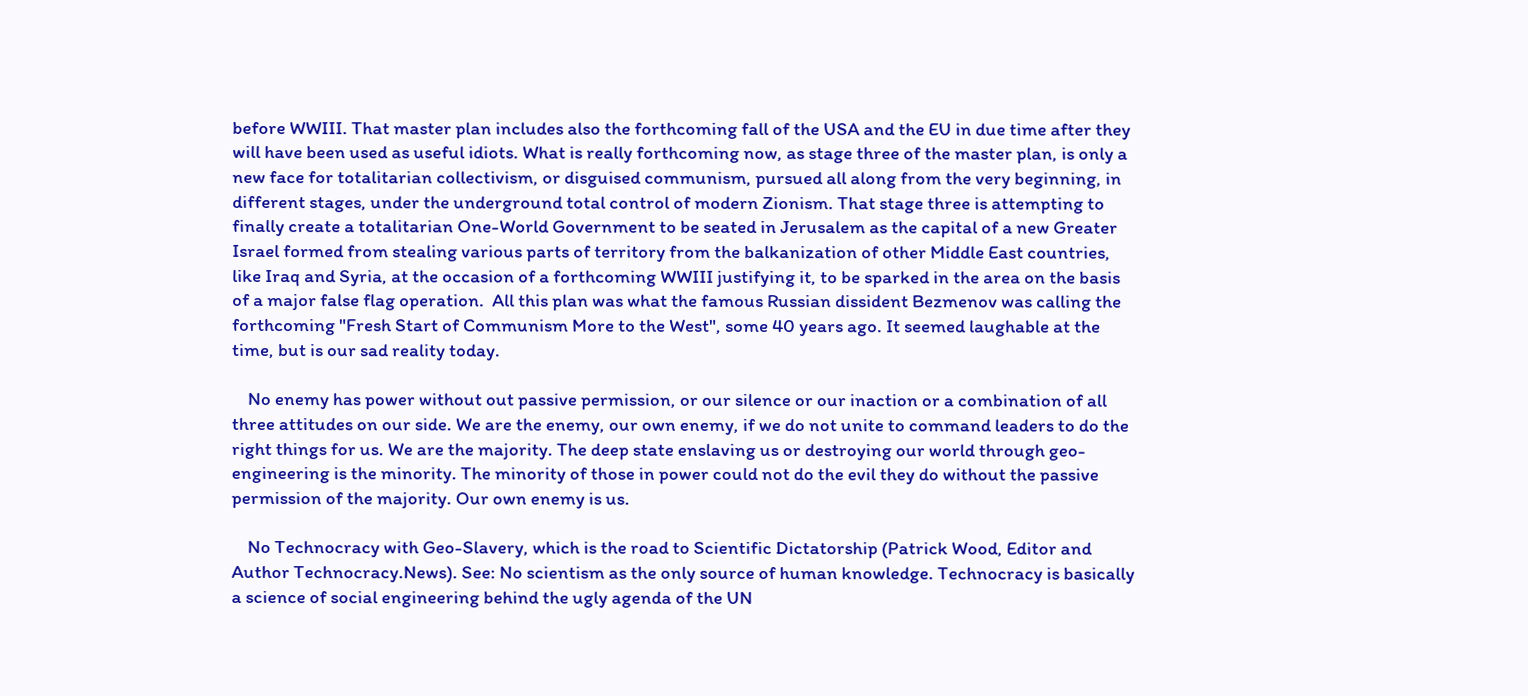before WWIII. That master plan includes also the forthcoming fall of the USA and the EU in due time after they will have been used as useful idiots. What is really forthcoming now, as stage three of the master plan, is only a new face for totalitarian collectivism, or disguised communism, pursued all along from the very beginning, in different stages, under the underground total control of modern Zionism. That stage three is attempting to finally create a totalitarian One-World Government to be seated in Jerusalem as the capital of a new Greater Israel formed from stealing various parts of territory from the balkanization of other Middle East countries, like Iraq and Syria, at the occasion of a forthcoming WWIII justifying it, to be sparked in the area on the basis of a major false flag operation.  All this plan was what the famous Russian dissident Bezmenov was calling the forthcoming "Fresh Start of Communism More to the West", some 40 years ago. It seemed laughable at the time, but is our sad reality today.

    No enemy has power without out passive permission, or our silence or our inaction or a combination of all three attitudes on our side. We are the enemy, our own enemy, if we do not unite to command leaders to do the right things for us. We are the majority. The deep state enslaving us or destroying our world through geo-engineering is the minority. The minority of those in power could not do the evil they do without the passive permission of the majority. Our own enemy is us.

    No Technocracy with Geo-Slavery, which is the road to Scientific Dictatorship (Patrick Wood, Editor and Author Technocracy.News). See: No scientism as the only source of human knowledge. Technocracy is basically a science of social engineering behind the ugly agenda of the UN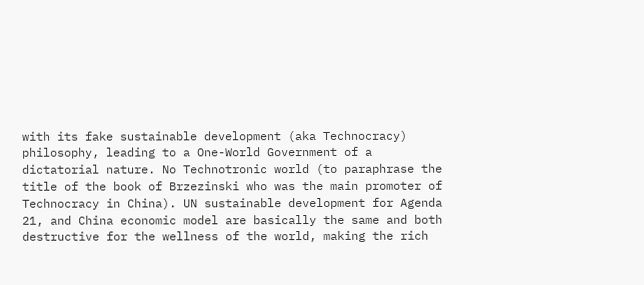with its fake sustainable development (aka Technocracy) philosophy, leading to a One-World Government of a dictatorial nature. No Technotronic world (to paraphrase the title of the book of Brzezinski who was the main promoter of Technocracy in China). UN sustainable development for Agenda 21, and China economic model are basically the same and both destructive for the wellness of the world, making the rich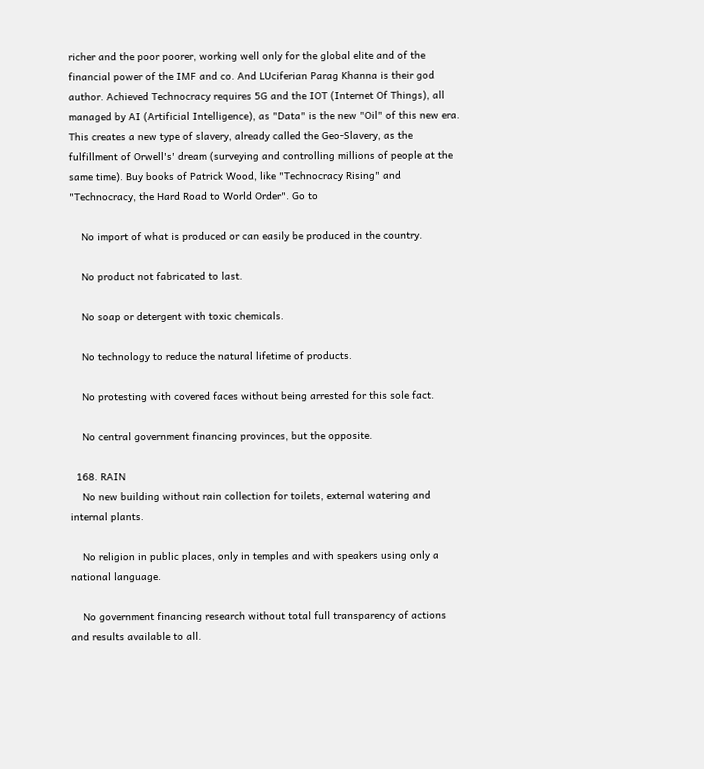richer and the poor poorer, working well only for the global elite and of the financial power of the IMF and co. And LUciferian Parag Khanna is their god author. Achieved Technocracy requires 5G and the IOT (Internet Of Things), all managed by AI (Artificial Intelligence), as "Data" is the new "Oil" of this new era. This creates a new type of slavery, already called the Geo-Slavery, as the fulfillment of Orwell's' dream (surveying and controlling millions of people at the same time). Buy books of Patrick Wood, like "Technocracy Rising" and "Technocracy, the Hard Road to World Order". Go to

    No import of what is produced or can easily be produced in the country.

    No product not fabricated to last.

    No soap or detergent with toxic chemicals.

    No technology to reduce the natural lifetime of products.

    No protesting with covered faces without being arrested for this sole fact.

    No central government financing provinces, but the opposite.

  168. RAIN
    No new building without rain collection for toilets, external watering and internal plants.

    No religion in public places, only in temples and with speakers using only a national language.

    No government financing research without total full transparency of actions and results available to all.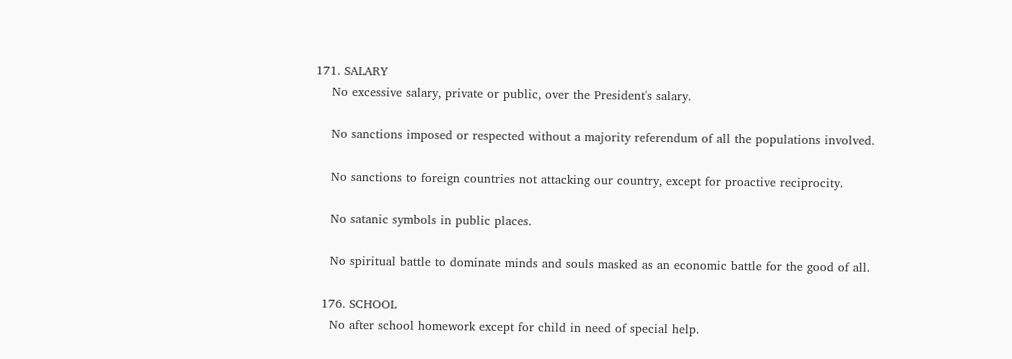171. SALARY
    No excessive salary, private or public, over the President's salary.

    No sanctions imposed or respected without a majority referendum of all the populations involved.

    No sanctions to foreign countries not attacking our country, except for proactive reciprocity.

    No satanic symbols in public places.

    No spiritual battle to dominate minds and souls masked as an economic battle for the good of all.

  176. SCHOOL
    No after school homework except for child in need of special help.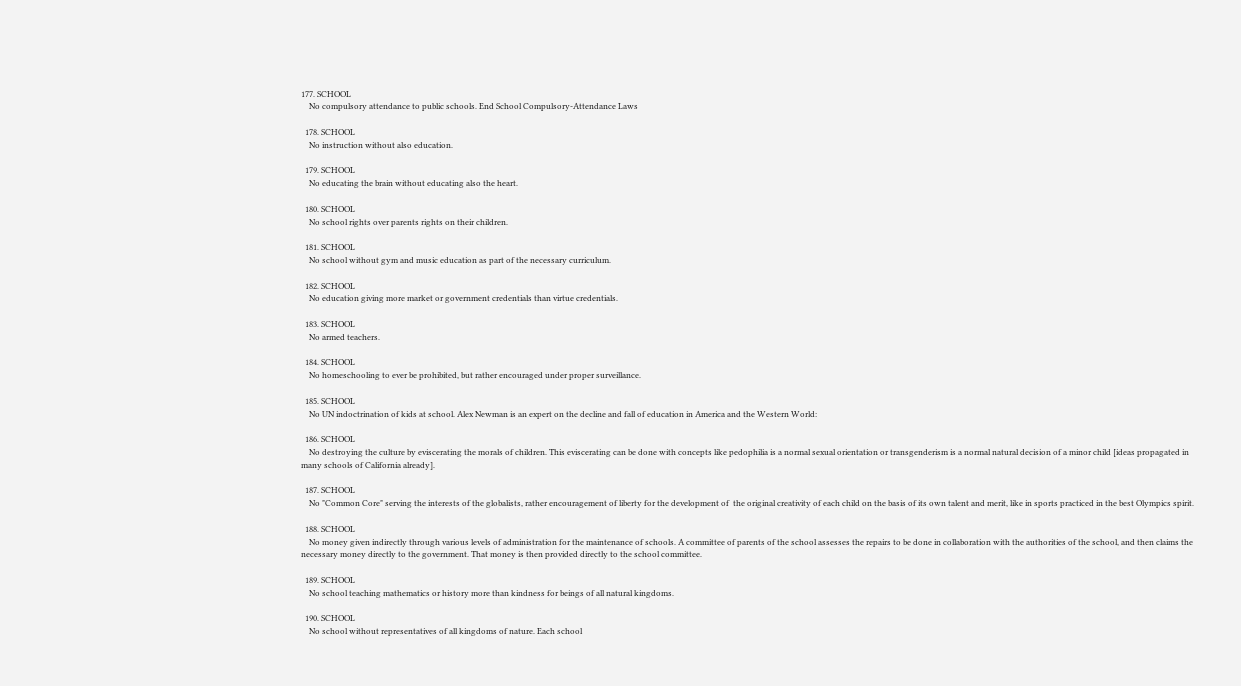177. SCHOOL
    No compulsory attendance to public schools. End School Compulsory-Attendance Laws

  178. SCHOOL
    No instruction without also education.

  179. SCHOOL
    No educating the brain without educating also the heart.

  180. SCHOOL
    No school rights over parents rights on their children.

  181. SCHOOL
    No school without gym and music education as part of the necessary curriculum.

  182. SCHOOL
    No education giving more market or government credentials than virtue credentials.

  183. SCHOOL
    No armed teachers.

  184. SCHOOL
    No homeschooling to ever be prohibited, but rather encouraged under proper surveillance.

  185. SCHOOL
    No UN indoctrination of kids at school. Alex Newman is an expert on the decline and fall of education in America and the Western World:

  186. SCHOOL
    No destroying the culture by eviscerating the morals of children. This eviscerating can be done with concepts like pedophilia is a normal sexual orientation or transgenderism is a normal natural decision of a minor child [ideas propagated in many schools of California already].

  187. SCHOOL
    No "Common Core" serving the interests of the globalists, rather encouragement of liberty for the development of  the original creativity of each child on the basis of its own talent and merit, like in sports practiced in the best Olympics spirit.

  188. SCHOOL
    No money given indirectly through various levels of administration for the maintenance of schools. A committee of parents of the school assesses the repairs to be done in collaboration with the authorities of the school, and then claims the necessary money directly to the government. That money is then provided directly to the school committee.

  189. SCHOOL
    No school teaching mathematics or history more than kindness for beings of all natural kingdoms.

  190. SCHOOL
    No school without representatives of all kingdoms of nature. Each school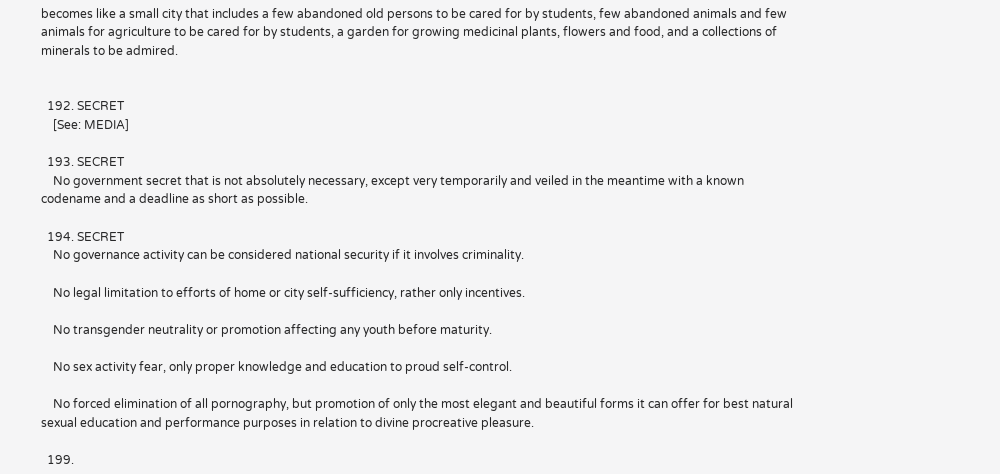becomes like a small city that includes a few abandoned old persons to be cared for by students, few abandoned animals and few animals for agriculture to be cared for by students, a garden for growing medicinal plants, flowers and food, and a collections of minerals to be admired.


  192. SECRET
    [See: MEDIA]

  193. SECRET
    No government secret that is not absolutely necessary, except very temporarily and veiled in the meantime with a known codename and a deadline as short as possible.

  194. SECRET
    No governance activity can be considered national security if it involves criminality.

    No legal limitation to efforts of home or city self-sufficiency, rather only incentives.

    No transgender neutrality or promotion affecting any youth before maturity.

    No sex activity fear, only proper knowledge and education to proud self-control.

    No forced elimination of all pornography, but promotion of only the most elegant and beautiful forms it can offer for best natural sexual education and performance purposes in relation to divine procreative pleasure.

  199.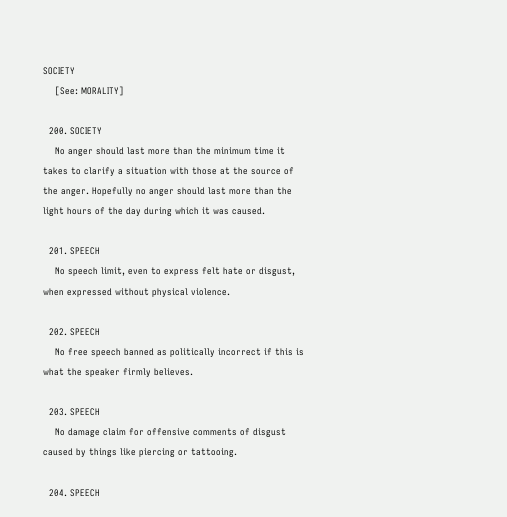SOCIETY
    [See: MORALITY]

  200. SOCIETY
    No anger should last more than the minimum time it takes to clarify a situation with those at the source of the anger. Hopefully no anger should last more than the light hours of the day during which it was caused.

  201. SPEECH
    No speech limit, even to express felt hate or disgust, when expressed without physical violence.

  202. SPEECH
    No free speech banned as politically incorrect if this is what the speaker firmly believes.

  203. SPEECH
    No damage claim for offensive comments of disgust caused by things like piercing or tattooing.

  204. SPEECH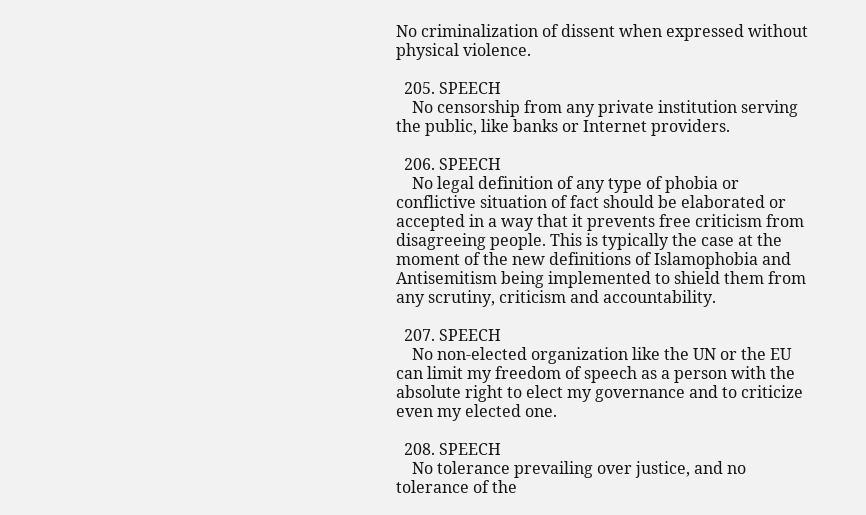No criminalization of dissent when expressed without physical violence.

  205. SPEECH
    No censorship from any private institution serving the public, like banks or Internet providers.

  206. SPEECH
    No legal definition of any type of phobia or conflictive situation of fact should be elaborated or accepted in a way that it prevents free criticism from disagreeing people. This is typically the case at the moment of the new definitions of Islamophobia and Antisemitism being implemented to shield them from any scrutiny, criticism and accountability.

  207. SPEECH
    No non-elected organization like the UN or the EU can limit my freedom of speech as a person with the absolute right to elect my governance and to criticize even my elected one.

  208. SPEECH
    No tolerance prevailing over justice, and no tolerance of the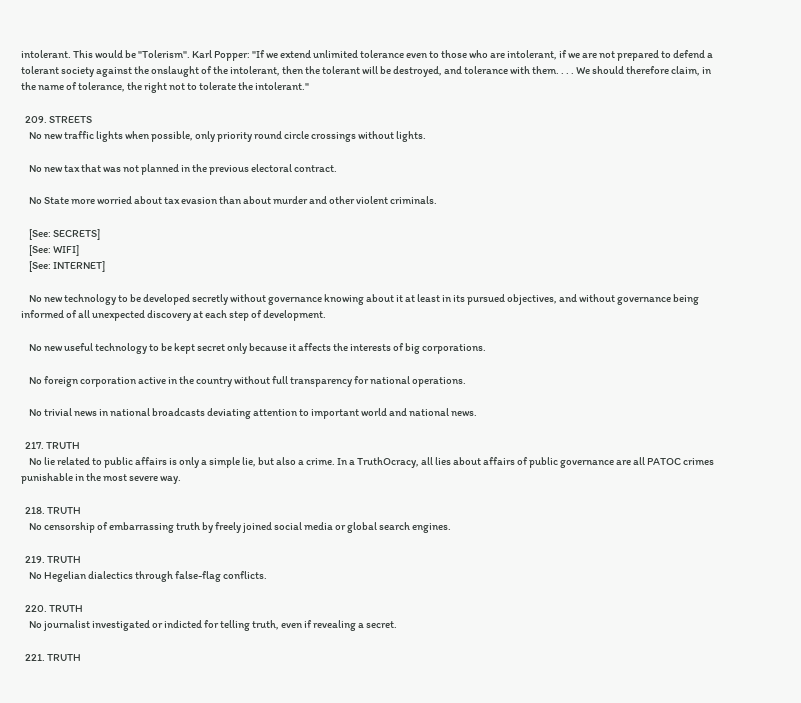intolerant. This would be "Tolerism". Karl Popper: "If we extend unlimited tolerance even to those who are intolerant, if we are not prepared to defend a tolerant society against the onslaught of the intolerant, then the tolerant will be destroyed, and tolerance with them. . . . We should therefore claim, in the name of tolerance, the right not to tolerate the intolerant."

  209. STREETS
    No new traffic lights when possible, only priority round circle crossings without lights.

    No new tax that was not planned in the previous electoral contract.

    No State more worried about tax evasion than about murder and other violent criminals.

    [See: SECRETS]
    [See: WIFI]
    [See: INTERNET]

    No new technology to be developed secretly without governance knowing about it at least in its pursued objectives, and without governance being informed of all unexpected discovery at each step of development.

    No new useful technology to be kept secret only because it affects the interests of big corporations.

    No foreign corporation active in the country without full transparency for national operations.

    No trivial news in national broadcasts deviating attention to important world and national news.

  217. TRUTH
    No lie related to public affairs is only a simple lie, but also a crime. In a TruthOcracy, all lies about affairs of public governance are all PATOC crimes punishable in the most severe way.

  218. TRUTH
    No censorship of embarrassing truth by freely joined social media or global search engines.

  219. TRUTH
    No Hegelian dialectics through false-flag conflicts.

  220. TRUTH
    No journalist investigated or indicted for telling truth, even if revealing a secret.

  221. TRUTH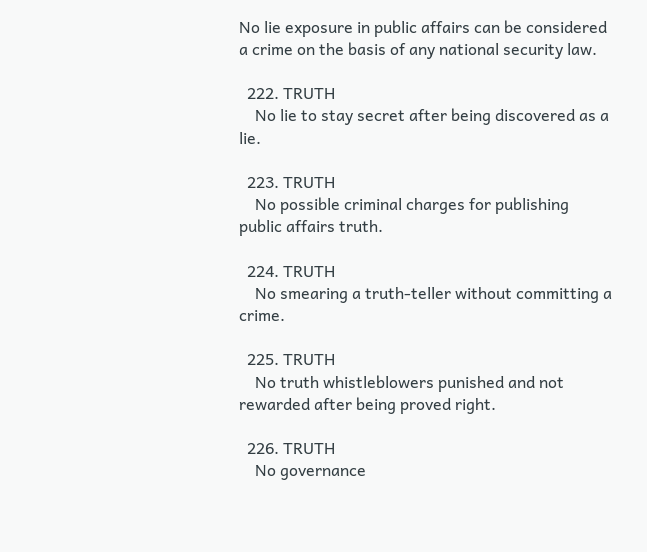No lie exposure in public affairs can be considered a crime on the basis of any national security law.

  222. TRUTH
    No lie to stay secret after being discovered as a lie.

  223. TRUTH
    No possible criminal charges for publishing public affairs truth.

  224. TRUTH
    No smearing a truth-teller without committing a crime.

  225. TRUTH
    No truth whistleblowers punished and not rewarded after being proved right.

  226. TRUTH
    No governance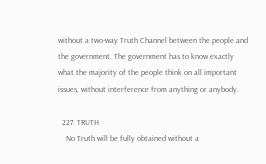without a two-way Truth Channel between the people and the government. The government has to know exactly what the majority of the people think on all important issues, without interference from anything or anybody.

  227. TRUTH
    No Truth will be fully obtained without a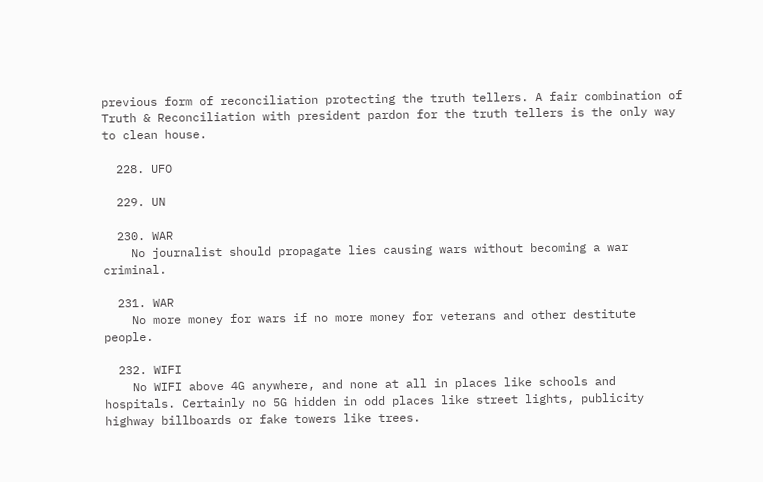previous form of reconciliation protecting the truth tellers. A fair combination of Truth & Reconciliation with president pardon for the truth tellers is the only way to clean house.

  228. UFO

  229. UN

  230. WAR
    No journalist should propagate lies causing wars without becoming a war criminal.

  231. WAR
    No more money for wars if no more money for veterans and other destitute people.

  232. WIFI
    No WIFI above 4G anywhere, and none at all in places like schools and hospitals. Certainly no 5G hidden in odd places like street lights, publicity highway billboards or fake towers like trees.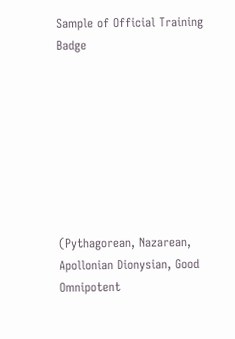Sample of Official Training Badge








(Pythagorean, Nazarean, Apollonian Dionysian, Good Omnipotent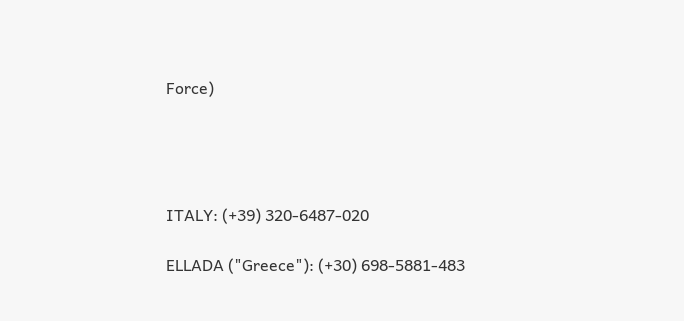Force)




ITALY: (+39) 320-6487-020

ELLADA ("Greece"): (+30) 698-5881-483